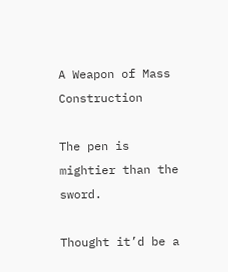A Weapon of Mass Construction

The pen is mightier than the sword.

Thought it’d be a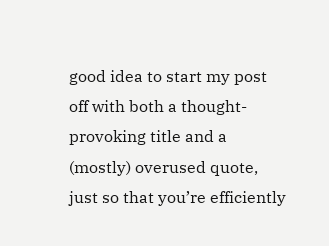good idea to start my post off with both a thought-provoking title and a (mostly) overused quote, just so that you’re efficiently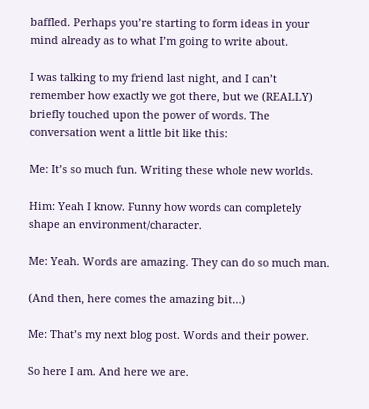baffled. Perhaps you’re starting to form ideas in your mind already as to what I’m going to write about.

I was talking to my friend last night, and I can’t remember how exactly we got there, but we (REALLY) briefly touched upon the power of words. The conversation went a little bit like this:

Me: It’s so much fun. Writing these whole new worlds.

Him: Yeah I know. Funny how words can completely shape an environment/character.

Me: Yeah. Words are amazing. They can do so much man.

(And then, here comes the amazing bit…)

Me: That’s my next blog post. Words and their power.

So here I am. And here we are.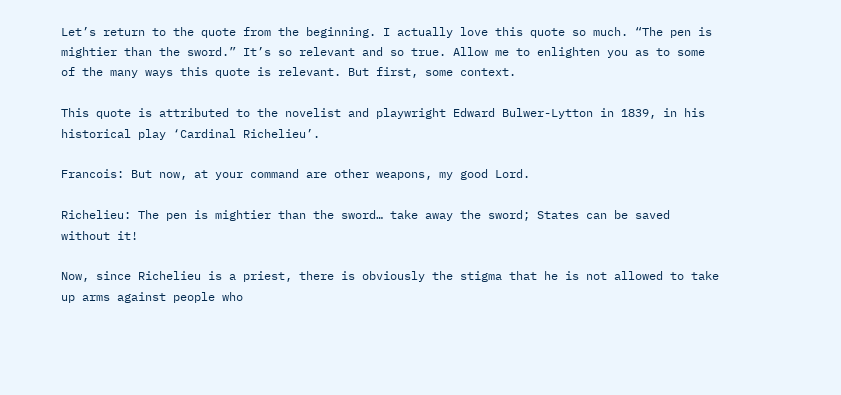Let’s return to the quote from the beginning. I actually love this quote so much. “The pen is mightier than the sword.” It’s so relevant and so true. Allow me to enlighten you as to some of the many ways this quote is relevant. But first, some context.

This quote is attributed to the novelist and playwright Edward Bulwer-Lytton in 1839, in his historical play ‘Cardinal Richelieu’.

Francois: But now, at your command are other weapons, my good Lord.

Richelieu: The pen is mightier than the sword… take away the sword; States can be saved without it!

Now, since Richelieu is a priest, there is obviously the stigma that he is not allowed to take up arms against people who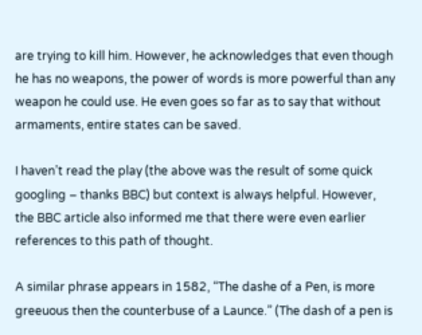are trying to kill him. However, he acknowledges that even though he has no weapons, the power of words is more powerful than any weapon he could use. He even goes so far as to say that without armaments, entire states can be saved.

I haven’t read the play (the above was the result of some quick googling – thanks BBC) but context is always helpful. However, the BBC article also informed me that there were even earlier references to this path of thought.

A similar phrase appears in 1582, “The dashe of a Pen, is more greeuous then the counterbuse of a Launce.” (The dash of a pen is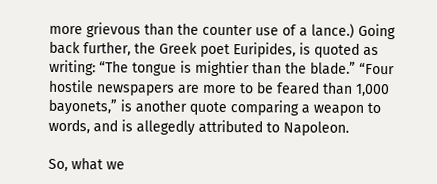more grievous than the counter use of a lance.) Going back further, the Greek poet Euripides, is quoted as writing: “The tongue is mightier than the blade.” “Four hostile newspapers are more to be feared than 1,000 bayonets,” is another quote comparing a weapon to words, and is allegedly attributed to Napoleon.

So, what we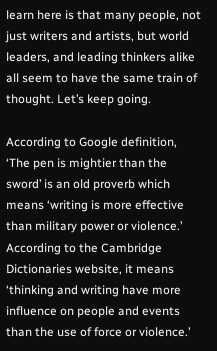learn here is that many people, not just writers and artists, but world leaders, and leading thinkers alike all seem to have the same train of thought. Let’s keep going.

According to Google definition, ‘The pen is mightier than the sword’ is an old proverb which means ‘writing is more effective than military power or violence.’ According to the Cambridge Dictionaries website, it means ‘thinking and writing have more influence on people and events than the use of force or violence.’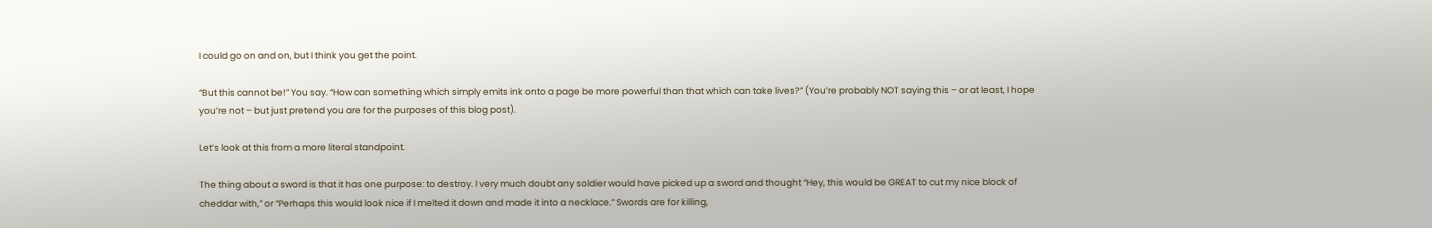I could go on and on, but I think you get the point.

“But this cannot be!” You say. “How can something which simply emits ink onto a page be more powerful than that which can take lives?” (You’re probably NOT saying this – or at least, I hope you’re not – but just pretend you are for the purposes of this blog post).

Let’s look at this from a more literal standpoint.

The thing about a sword is that it has one purpose: to destroy. I very much doubt any soldier would have picked up a sword and thought “Hey, this would be GREAT to cut my nice block of cheddar with,” or “Perhaps this would look nice if I melted it down and made it into a necklace.” Swords are for killing,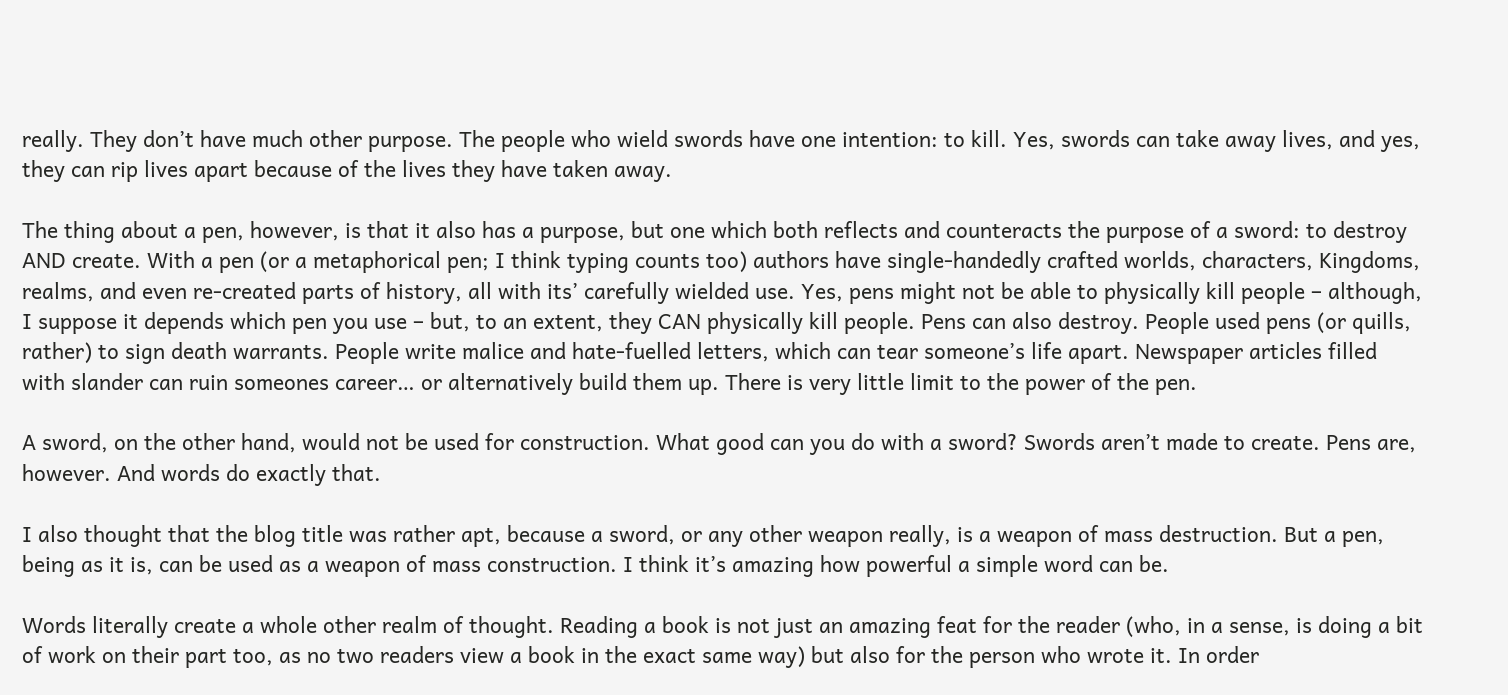really. They don’t have much other purpose. The people who wield swords have one intention: to kill. Yes, swords can take away lives, and yes, they can rip lives apart because of the lives they have taken away.

The thing about a pen, however, is that it also has a purpose, but one which both reflects and counteracts the purpose of a sword: to destroy AND create. With a pen (or a metaphorical pen; I think typing counts too) authors have single-handedly crafted worlds, characters, Kingdoms, realms, and even re-created parts of history, all with its’ carefully wielded use. Yes, pens might not be able to physically kill people – although, I suppose it depends which pen you use – but, to an extent, they CAN physically kill people. Pens can also destroy. People used pens (or quills, rather) to sign death warrants. People write malice and hate-fuelled letters, which can tear someone’s life apart. Newspaper articles filled with slander can ruin someones career… or alternatively build them up. There is very little limit to the power of the pen.

A sword, on the other hand, would not be used for construction. What good can you do with a sword? Swords aren’t made to create. Pens are, however. And words do exactly that.

I also thought that the blog title was rather apt, because a sword, or any other weapon really, is a weapon of mass destruction. But a pen, being as it is, can be used as a weapon of mass construction. I think it’s amazing how powerful a simple word can be.

Words literally create a whole other realm of thought. Reading a book is not just an amazing feat for the reader (who, in a sense, is doing a bit of work on their part too, as no two readers view a book in the exact same way) but also for the person who wrote it. In order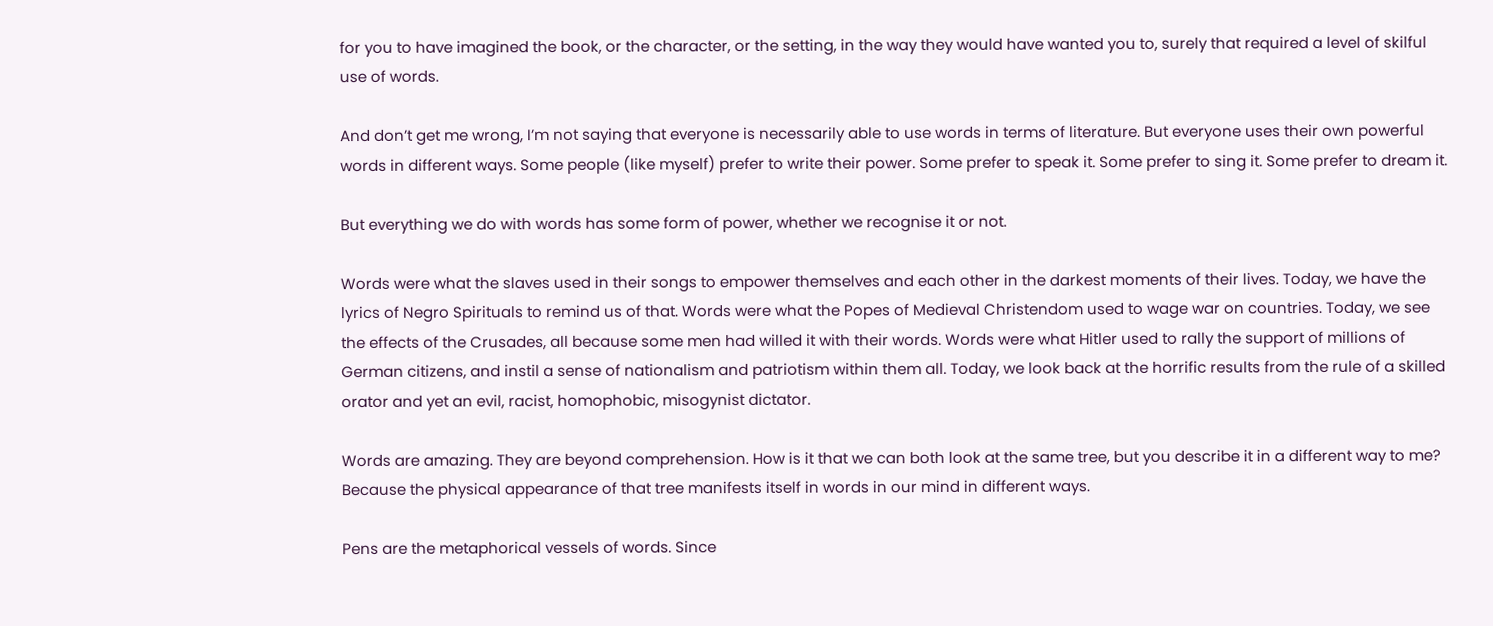for you to have imagined the book, or the character, or the setting, in the way they would have wanted you to, surely that required a level of skilful use of words.

And don’t get me wrong, I’m not saying that everyone is necessarily able to use words in terms of literature. But everyone uses their own powerful words in different ways. Some people (like myself) prefer to write their power. Some prefer to speak it. Some prefer to sing it. Some prefer to dream it.

But everything we do with words has some form of power, whether we recognise it or not.

Words were what the slaves used in their songs to empower themselves and each other in the darkest moments of their lives. Today, we have the lyrics of Negro Spirituals to remind us of that. Words were what the Popes of Medieval Christendom used to wage war on countries. Today, we see the effects of the Crusades, all because some men had willed it with their words. Words were what Hitler used to rally the support of millions of German citizens, and instil a sense of nationalism and patriotism within them all. Today, we look back at the horrific results from the rule of a skilled orator and yet an evil, racist, homophobic, misogynist dictator.

Words are amazing. They are beyond comprehension. How is it that we can both look at the same tree, but you describe it in a different way to me? Because the physical appearance of that tree manifests itself in words in our mind in different ways.

Pens are the metaphorical vessels of words. Since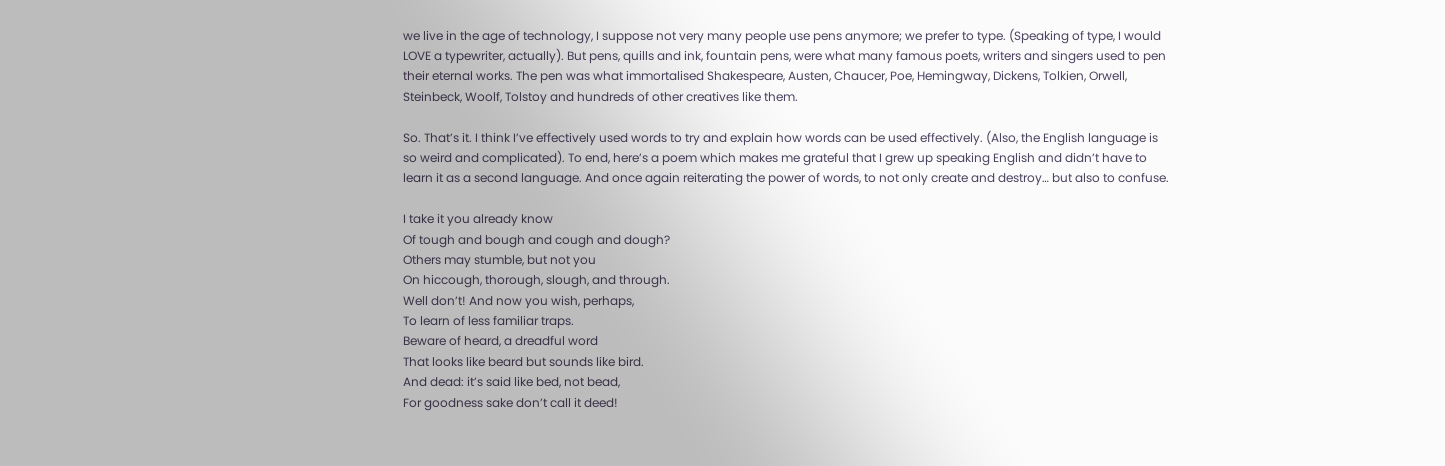we live in the age of technology, I suppose not very many people use pens anymore; we prefer to type. (Speaking of type, I would LOVE a typewriter, actually). But pens, quills and ink, fountain pens, were what many famous poets, writers and singers used to pen their eternal works. The pen was what immortalised Shakespeare, Austen, Chaucer, Poe, Hemingway, Dickens, Tolkien, Orwell, Steinbeck, Woolf, Tolstoy and hundreds of other creatives like them.

So. That’s it. I think I’ve effectively used words to try and explain how words can be used effectively. (Also, the English language is so weird and complicated). To end, here’s a poem which makes me grateful that I grew up speaking English and didn’t have to learn it as a second language. And once again reiterating the power of words, to not only create and destroy… but also to confuse.

I take it you already know
Of tough and bough and cough and dough?
Others may stumble, but not you
On hiccough, thorough, slough, and through.
Well don’t! And now you wish, perhaps,
To learn of less familiar traps.
Beware of heard, a dreadful word
That looks like beard but sounds like bird.
And dead: it’s said like bed, not bead,
For goodness sake don’t call it deed!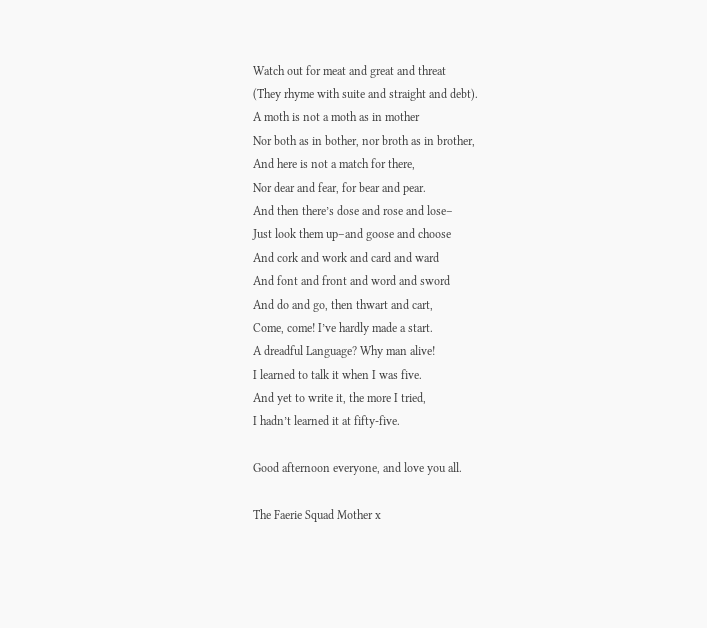Watch out for meat and great and threat
(They rhyme with suite and straight and debt).
A moth is not a moth as in mother
Nor both as in bother, nor broth as in brother,
And here is not a match for there,
Nor dear and fear, for bear and pear.
And then there’s dose and rose and lose–
Just look them up–and goose and choose
And cork and work and card and ward
And font and front and word and sword
And do and go, then thwart and cart,
Come, come! I’ve hardly made a start.
A dreadful Language? Why man alive!
I learned to talk it when I was five.
And yet to write it, the more I tried,
I hadn’t learned it at fifty-five.

Good afternoon everyone, and love you all.

The Faerie Squad Mother x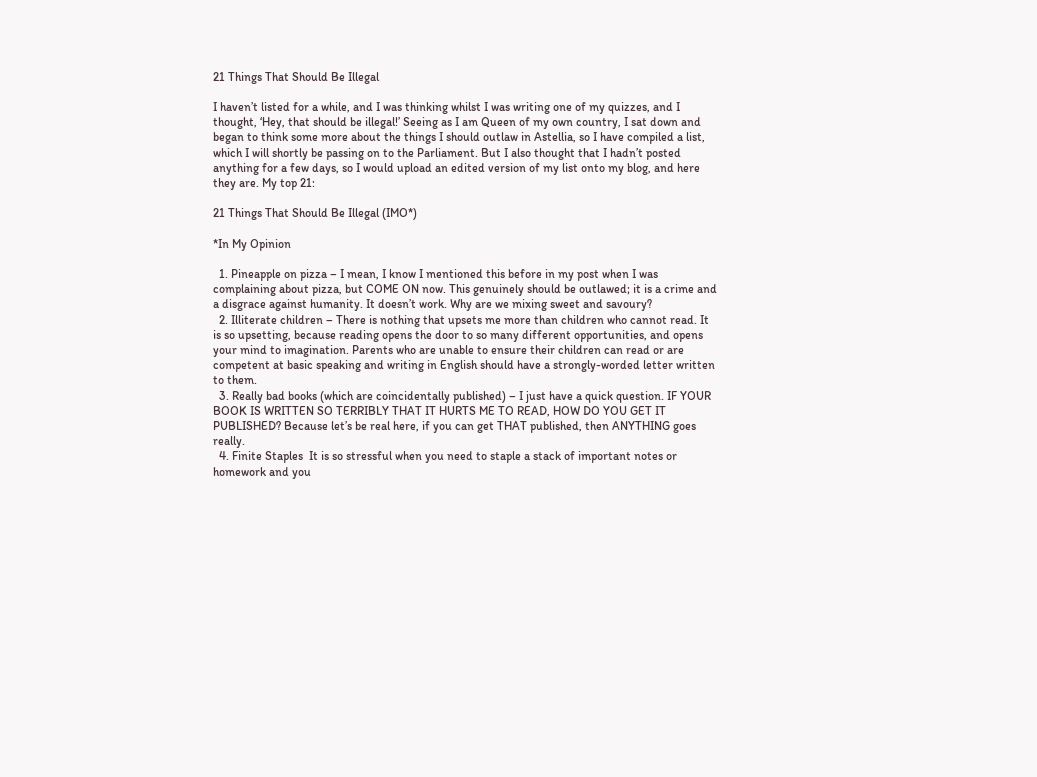21 Things That Should Be Illegal

I haven’t listed for a while, and I was thinking whilst I was writing one of my quizzes, and I thought, ‘Hey, that should be illegal!’ Seeing as I am Queen of my own country, I sat down and began to think some more about the things I should outlaw in Astellia, so I have compiled a list, which I will shortly be passing on to the Parliament. But I also thought that I hadn’t posted anything for a few days, so I would upload an edited version of my list onto my blog, and here they are. My top 21:

21 Things That Should Be Illegal (IMO*)

*In My Opinion

  1. Pineapple on pizza – I mean, I know I mentioned this before in my post when I was complaining about pizza, but COME ON now. This genuinely should be outlawed; it is a crime and a disgrace against humanity. It doesn’t work. Why are we mixing sweet and savoury?
  2. Illiterate children – There is nothing that upsets me more than children who cannot read. It is so upsetting, because reading opens the door to so many different opportunities, and opens your mind to imagination. Parents who are unable to ensure their children can read or are competent at basic speaking and writing in English should have a strongly-worded letter written to them.
  3. Really bad books (which are coincidentally published) – I just have a quick question. IF YOUR BOOK IS WRITTEN SO TERRIBLY THAT IT HURTS ME TO READ, HOW DO YOU GET IT PUBLISHED? Because let’s be real here, if you can get THAT published, then ANYTHING goes really.
  4. Finite Staples  It is so stressful when you need to staple a stack of important notes or homework and you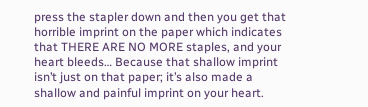press the stapler down and then you get that horrible imprint on the paper which indicates that THERE ARE NO MORE staples, and your heart bleeds… Because that shallow imprint isn’t just on that paper; it’s also made a shallow and painful imprint on your heart.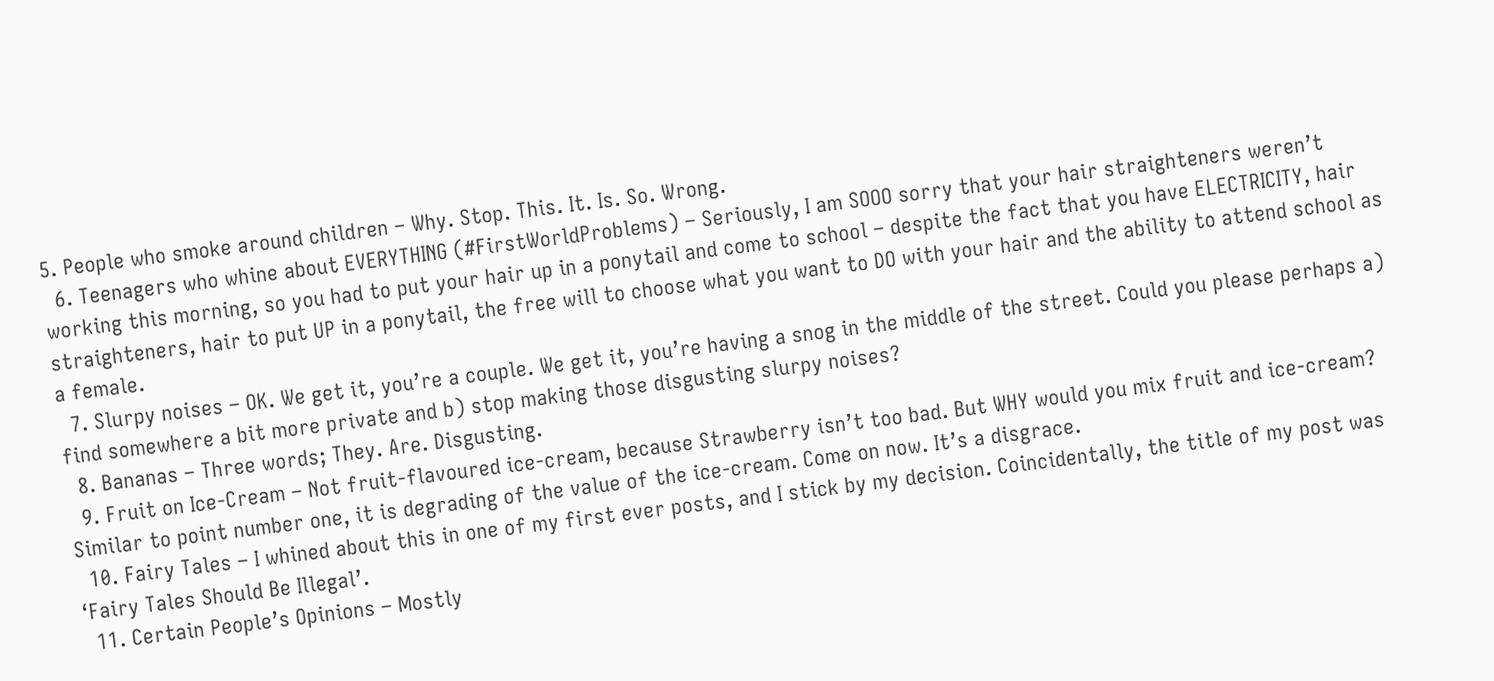5. People who smoke around children – Why. Stop. This. It. Is. So. Wrong.
  6. Teenagers who whine about EVERYTHING (#FirstWorldProblems) – Seriously, I am SOOO sorry that your hair straighteners weren’t working this morning, so you had to put your hair up in a ponytail and come to school – despite the fact that you have ELECTRICITY, hair straighteners, hair to put UP in a ponytail, the free will to choose what you want to DO with your hair and the ability to attend school as a female.
  7. Slurpy noises – OK. We get it, you’re a couple. We get it, you’re having a snog in the middle of the street. Could you please perhaps a) find somewhere a bit more private and b) stop making those disgusting slurpy noises?
  8. Bananas – Three words; They. Are. Disgusting.
  9. Fruit on Ice-Cream – Not fruit-flavoured ice-cream, because Strawberry isn’t too bad. But WHY would you mix fruit and ice-cream? Similar to point number one, it is degrading of the value of the ice-cream. Come on now. It’s a disgrace.
  10. Fairy Tales – I whined about this in one of my first ever posts, and I stick by my decision. Coincidentally, the title of my post was ‘Fairy Tales Should Be Illegal’.
  11. Certain People’s Opinions – Mostly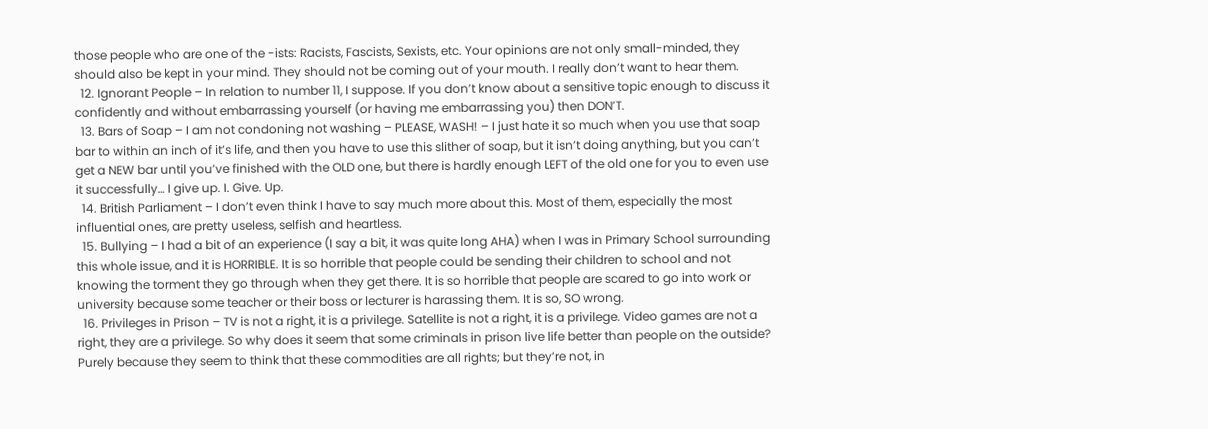those people who are one of the -ists: Racists, Fascists, Sexists, etc. Your opinions are not only small-minded, they should also be kept in your mind. They should not be coming out of your mouth. I really don’t want to hear them.
  12. Ignorant People – In relation to number 11, I suppose. If you don’t know about a sensitive topic enough to discuss it confidently and without embarrassing yourself (or having me embarrassing you) then DON’T.
  13. Bars of Soap – I am not condoning not washing – PLEASE, WASH! – I just hate it so much when you use that soap bar to within an inch of it’s life, and then you have to use this slither of soap, but it isn’t doing anything, but you can’t get a NEW bar until you’ve finished with the OLD one, but there is hardly enough LEFT of the old one for you to even use it successfully… I give up. I. Give. Up.
  14. British Parliament – I don’t even think I have to say much more about this. Most of them, especially the most influential ones, are pretty useless, selfish and heartless.
  15. Bullying – I had a bit of an experience (I say a bit, it was quite long AHA) when I was in Primary School surrounding this whole issue, and it is HORRIBLE. It is so horrible that people could be sending their children to school and not knowing the torment they go through when they get there. It is so horrible that people are scared to go into work or university because some teacher or their boss or lecturer is harassing them. It is so, SO wrong.
  16. Privileges in Prison – TV is not a right, it is a privilege. Satellite is not a right, it is a privilege. Video games are not a right, they are a privilege. So why does it seem that some criminals in prison live life better than people on the outside? Purely because they seem to think that these commodities are all rights; but they’re not, in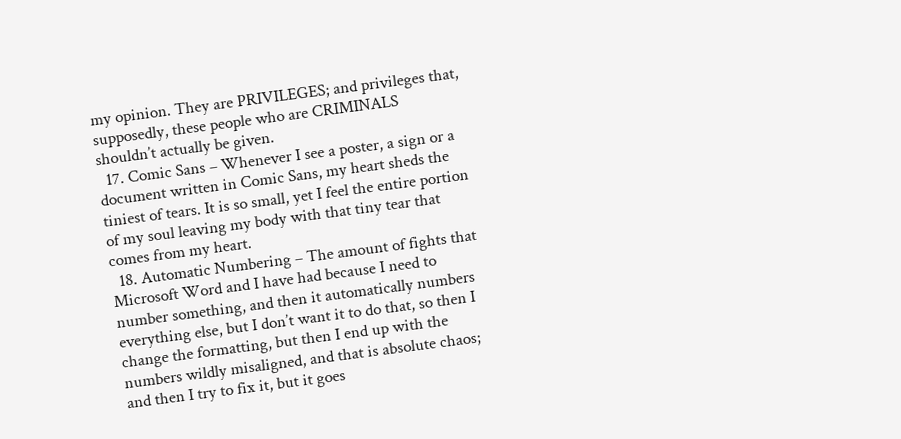my opinion. They are PRIVILEGES; and privileges that, supposedly, these people who are CRIMINALS shouldn’t actually be given.
  17. Comic Sans – Whenever I see a poster, a sign or a document written in Comic Sans, my heart sheds the tiniest of tears. It is so small, yet I feel the entire portion of my soul leaving my body with that tiny tear that comes from my heart.
  18. Automatic Numbering – The amount of fights that Microsoft Word and I have had because I need to number something, and then it automatically numbers everything else, but I don’t want it to do that, so then I change the formatting, but then I end up with the numbers wildly misaligned, and that is absolute chaos; and then I try to fix it, but it goes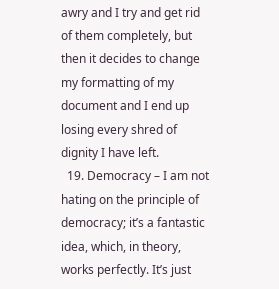awry and I try and get rid of them completely, but then it decides to change my formatting of my document and I end up losing every shred of dignity I have left.
  19. Democracy – I am not hating on the principle of democracy; it’s a fantastic idea, which, in theory, works perfectly. It’s just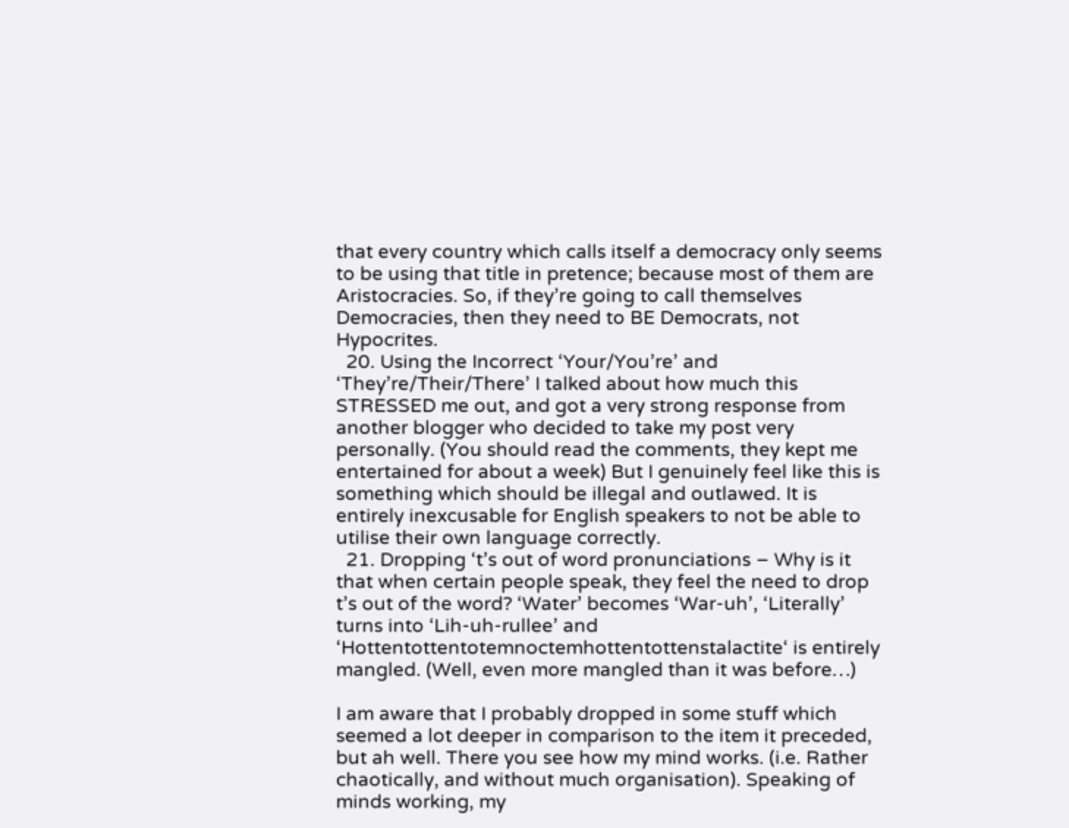that every country which calls itself a democracy only seems to be using that title in pretence; because most of them are Aristocracies. So, if they’re going to call themselves Democracies, then they need to BE Democrats, not Hypocrites.
  20. Using the Incorrect ‘Your/You’re’ and ‘They’re/Their/There’ I talked about how much this STRESSED me out, and got a very strong response from another blogger who decided to take my post very personally. (You should read the comments, they kept me entertained for about a week) But I genuinely feel like this is something which should be illegal and outlawed. It is entirely inexcusable for English speakers to not be able to utilise their own language correctly.
  21. Dropping ‘t’s out of word pronunciations – Why is it that when certain people speak, they feel the need to drop t’s out of the word? ‘Water’ becomes ‘War-uh’, ‘Literally’ turns into ‘Lih-uh-rullee’ and ‘Hottentottentotemnoctemhottentottenstalactite‘ is entirely mangled. (Well, even more mangled than it was before…)

I am aware that I probably dropped in some stuff which seemed a lot deeper in comparison to the item it preceded, but ah well. There you see how my mind works. (i.e. Rather chaotically, and without much organisation). Speaking of minds working, my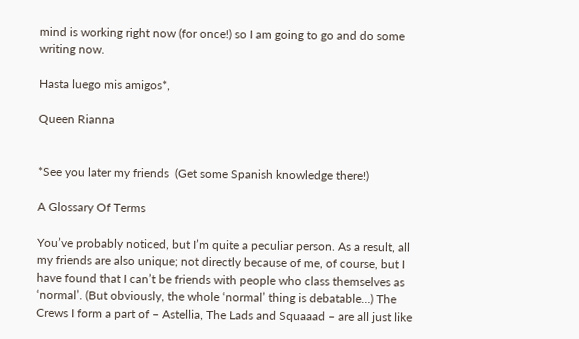mind is working right now (for once!) so I am going to go and do some writing now.

Hasta luego mis amigos*,

Queen Rianna


*See you later my friends  (Get some Spanish knowledge there!)

A Glossary Of Terms

You’ve probably noticed, but I’m quite a peculiar person. As a result, all my friends are also unique; not directly because of me, of course, but I have found that I can’t be friends with people who class themselves as ‘normal’. (But obviously, the whole ‘normal’ thing is debatable…) The Crews I form a part of – Astellia, The Lads and Squaaad – are all just like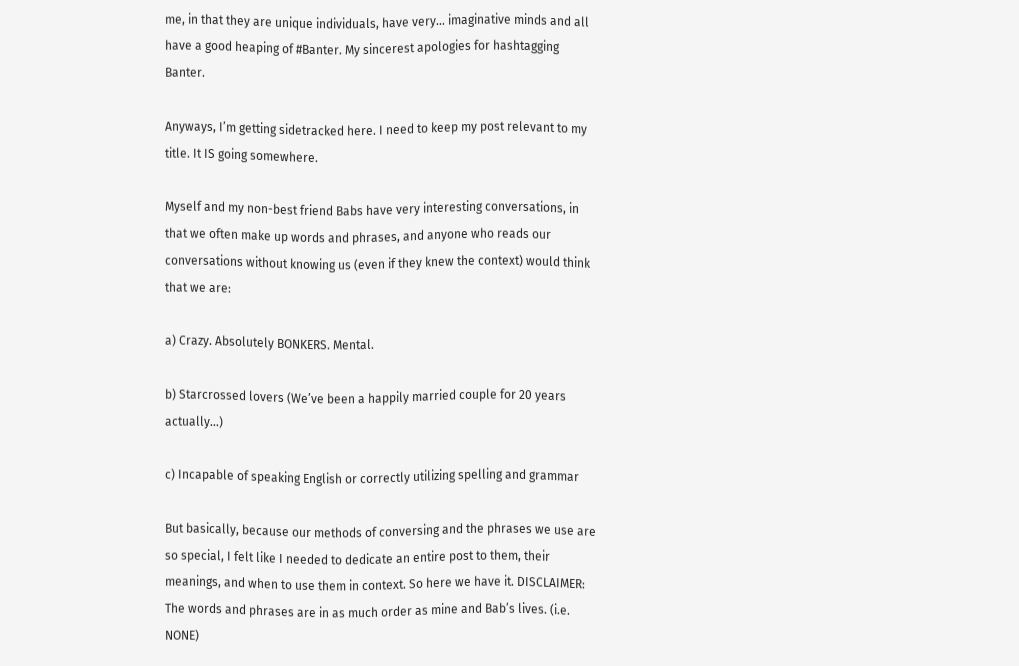me, in that they are unique individuals, have very… imaginative minds and all have a good heaping of #Banter. My sincerest apologies for hashtagging Banter.

Anyways, I’m getting sidetracked here. I need to keep my post relevant to my title. It IS going somewhere.

Myself and my non-best friend Babs have very interesting conversations, in that we often make up words and phrases, and anyone who reads our conversations without knowing us (even if they knew the context) would think that we are:

a) Crazy. Absolutely BONKERS. Mental.

b) Starcrossed lovers (We’ve been a happily married couple for 20 years actually…)

c) Incapable of speaking English or correctly utilizing spelling and grammar

But basically, because our methods of conversing and the phrases we use are so special, I felt like I needed to dedicate an entire post to them, their meanings, and when to use them in context. So here we have it. DISCLAIMER: The words and phrases are in as much order as mine and Bab’s lives. (i.e. NONE)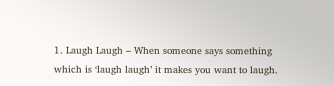1. Laugh Laugh – When someone says something which is ‘laugh laugh’ it makes you want to laugh.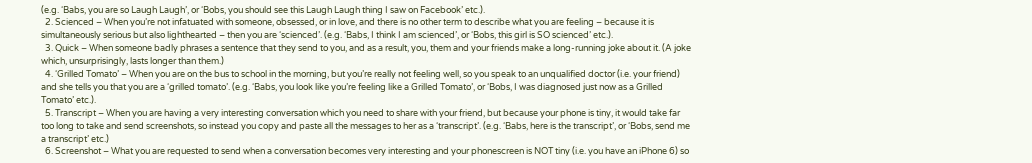(e.g. ‘Babs, you are so Laugh Laugh’, or ‘Bobs, you should see this Laugh Laugh thing I saw on Facebook’ etc.).
  2. Scienced – When you’re not infatuated with someone, obsessed, or in love, and there is no other term to describe what you are feeling – because it is simultaneously serious but also lighthearted – then you are ‘scienced’. (e.g. ‘Babs, I think I am scienced’, or ‘Bobs, this girl is SO scienced’ etc.).
  3. Quick – When someone badly phrases a sentence that they send to you, and as a result, you, them and your friends make a long-running joke about it. (A joke which, unsurprisingly, lasts longer than them.)
  4. ‘Grilled Tomato’ – When you are on the bus to school in the morning, but you’re really not feeling well, so you speak to an unqualified doctor (i.e. your friend) and she tells you that you are a ‘grilled tomato’. (e.g. ‘Babs, you look like you’re feeling like a Grilled Tomato’, or ‘Bobs, I was diagnosed just now as a Grilled Tomato’ etc.).
  5. Transcript – When you are having a very interesting conversation which you need to share with your friend, but because your phone is tiny, it would take far too long to take and send screenshots, so instead you copy and paste all the messages to her as a ‘transcript’. (e.g. ‘Babs, here is the transcript’, or ‘Bobs, send me a transcript’ etc.)
  6. Screenshot – What you are requested to send when a conversation becomes very interesting and your phonescreen is NOT tiny (i.e. you have an iPhone 6) so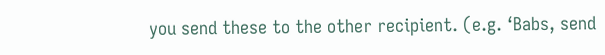you send these to the other recipient. (e.g. ‘Babs, send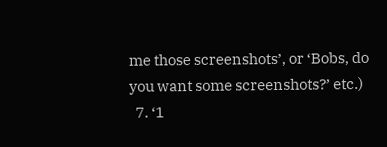me those screenshots’, or ‘Bobs, do you want some screenshots?’ etc.)
  7. ‘1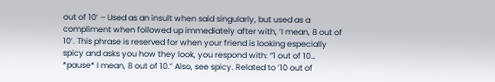out of 10’ – Used as an insult when said singularly, but used as a compliment when followed up immediately after with, ‘I mean, 8 out of 10’. This phrase is reserved for when your friend is looking especially spicy and asks you how they look, you respond with: “1 out of 10… *pause* I mean, 8 out of 10.” Also, see spicy. Related to ’10 out of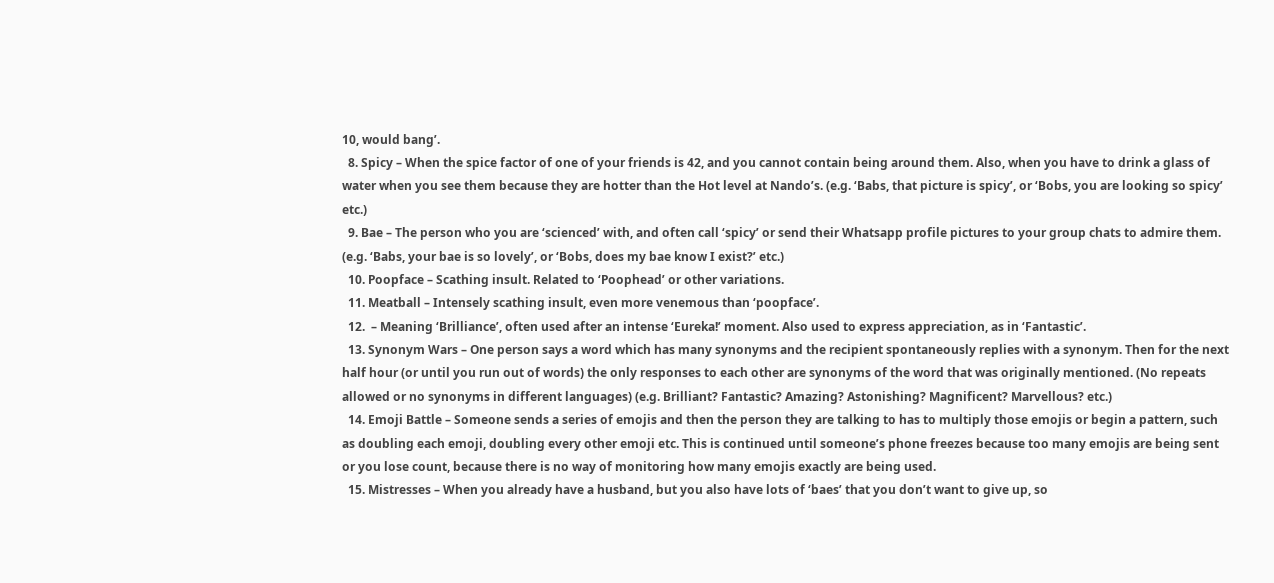10, would bang’.
  8. Spicy – When the spice factor of one of your friends is 42, and you cannot contain being around them. Also, when you have to drink a glass of water when you see them because they are hotter than the Hot level at Nando’s. (e.g. ‘Babs, that picture is spicy’, or ‘Bobs, you are looking so spicy’ etc.)
  9. Bae – The person who you are ‘scienced’ with, and often call ‘spicy’ or send their Whatsapp profile pictures to your group chats to admire them. (e.g. ‘Babs, your bae is so lovely’, or ‘Bobs, does my bae know I exist?’ etc.)
  10. Poopface – Scathing insult. Related to ‘Poophead’ or other variations.
  11. Meatball – Intensely scathing insult, even more venemous than ‘poopface’.
  12.  – Meaning ‘Brilliance’, often used after an intense ‘Eureka!’ moment. Also used to express appreciation, as in ‘Fantastic’.
  13. Synonym Wars – One person says a word which has many synonyms and the recipient spontaneously replies with a synonym. Then for the next half hour (or until you run out of words) the only responses to each other are synonyms of the word that was originally mentioned. (No repeats allowed or no synonyms in different languages) (e.g. Brilliant? Fantastic? Amazing? Astonishing? Magnificent? Marvellous? etc.)
  14. Emoji Battle – Someone sends a series of emojis and then the person they are talking to has to multiply those emojis or begin a pattern, such as doubling each emoji, doubling every other emoji etc. This is continued until someone’s phone freezes because too many emojis are being sent or you lose count, because there is no way of monitoring how many emojis exactly are being used.
  15. Mistresses – When you already have a husband, but you also have lots of ‘baes’ that you don’t want to give up, so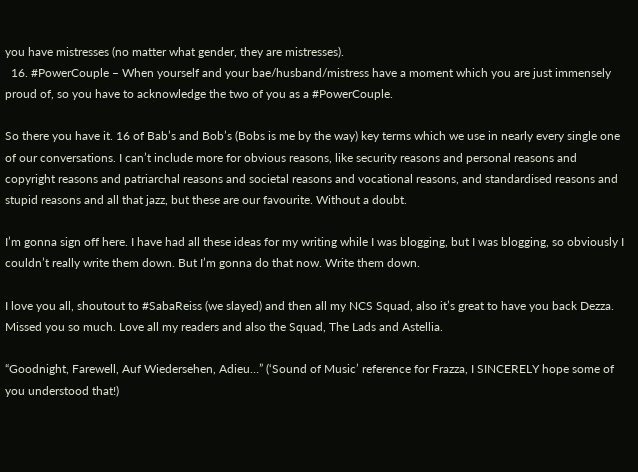you have mistresses (no matter what gender, they are mistresses).
  16. #PowerCouple – When yourself and your bae/husband/mistress have a moment which you are just immensely proud of, so you have to acknowledge the two of you as a #PowerCouple.

So there you have it. 16 of Bab’s and Bob’s (Bobs is me by the way) key terms which we use in nearly every single one of our conversations. I can’t include more for obvious reasons, like security reasons and personal reasons and copyright reasons and patriarchal reasons and societal reasons and vocational reasons, and standardised reasons and stupid reasons and all that jazz, but these are our favourite. Without a doubt.

I’m gonna sign off here. I have had all these ideas for my writing while I was blogging, but I was blogging, so obviously I couldn’t really write them down. But I’m gonna do that now. Write them down.

I love you all, shoutout to #SabaReiss (we slayed) and then all my NCS Squad, also it’s great to have you back Dezza. Missed you so much. Love all my readers and also the Squad, The Lads and Astellia.

“Goodnight, Farewell, Auf Wiedersehen, Adieu…” (‘Sound of Music’ reference for Frazza, I SINCERELY hope some of you understood that!)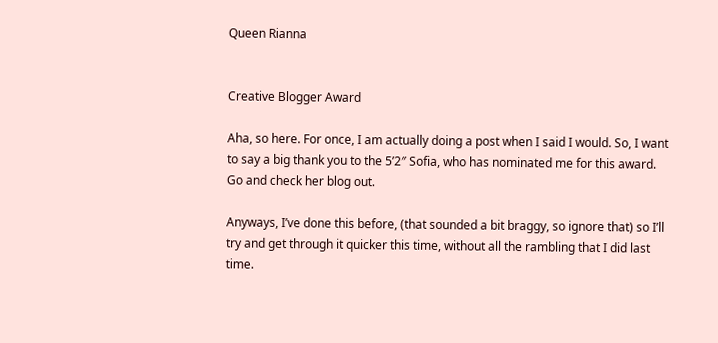Queen Rianna


Creative Blogger Award

Aha, so here. For once, I am actually doing a post when I said I would. So, I want to say a big thank you to the 5’2″ Sofia, who has nominated me for this award. Go and check her blog out.

Anyways, I’ve done this before, (that sounded a bit braggy, so ignore that) so I’ll try and get through it quicker this time, without all the rambling that I did last time.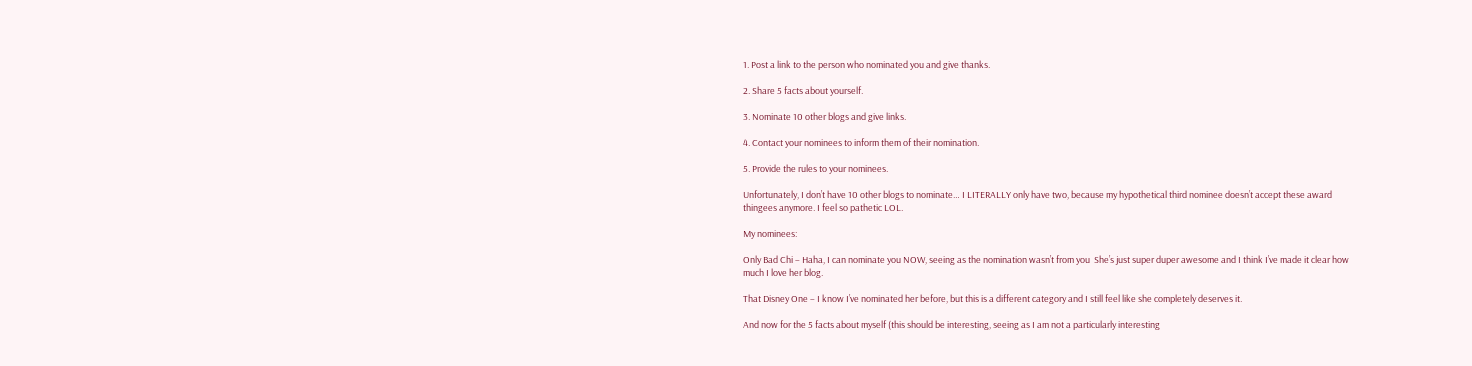1. Post a link to the person who nominated you and give thanks.

2. Share 5 facts about yourself.

3. Nominate 10 other blogs and give links.

4. Contact your nominees to inform them of their nomination.

5. Provide the rules to your nominees.

Unfortunately, I don’t have 10 other blogs to nominate… I LITERALLY only have two, because my hypothetical third nominee doesn’t accept these award thingees anymore. I feel so pathetic LOL.

My nominees:

Only Bad Chi – Haha, I can nominate you NOW, seeing as the nomination wasn’t from you  She’s just super duper awesome and I think I’ve made it clear how much I love her blog.

That Disney One – I know I’ve nominated her before, but this is a different category and I still feel like she completely deserves it.

And now for the 5 facts about myself (this should be interesting, seeing as I am not a particularly interesting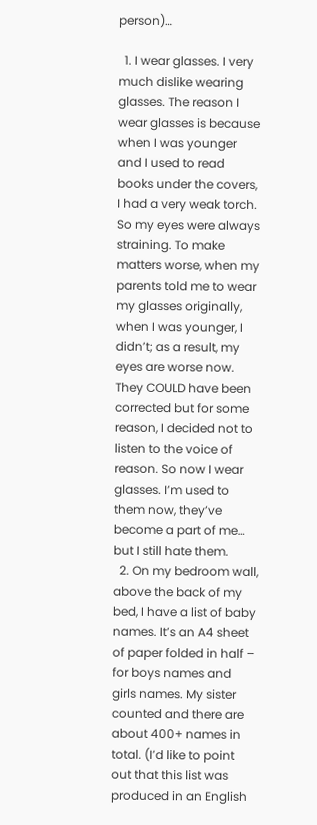person)…

  1. I wear glasses. I very much dislike wearing glasses. The reason I wear glasses is because when I was younger and I used to read books under the covers, I had a very weak torch. So my eyes were always straining. To make matters worse, when my parents told me to wear my glasses originally, when I was younger, I didn’t; as a result, my eyes are worse now. They COULD have been corrected but for some reason, I decided not to listen to the voice of reason. So now I wear glasses. I’m used to them now, they’ve become a part of me… but I still hate them.
  2. On my bedroom wall, above the back of my bed, I have a list of baby names. It’s an A4 sheet of paper folded in half – for boys names and girls names. My sister counted and there are about 400+ names in total. (I’d like to point out that this list was produced in an English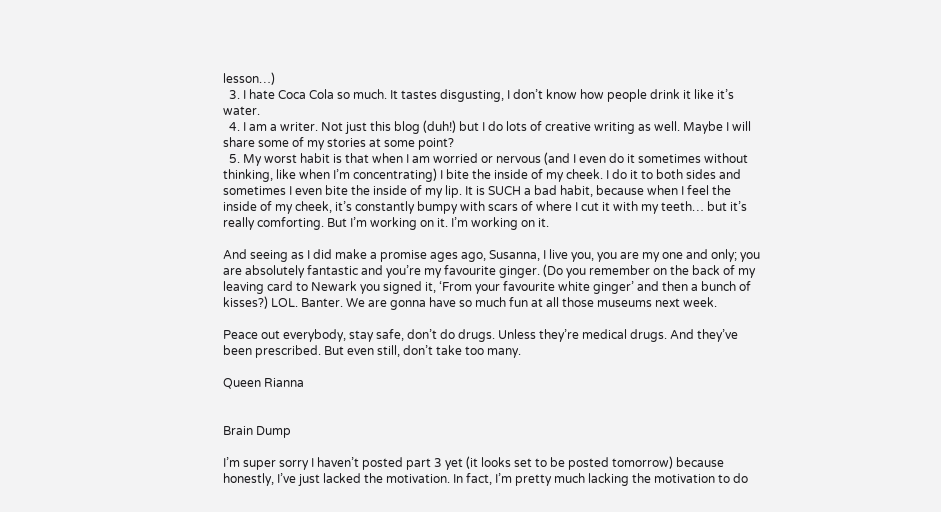lesson…)
  3. I hate Coca Cola so much. It tastes disgusting, I don’t know how people drink it like it’s water.
  4. I am a writer. Not just this blog (duh!) but I do lots of creative writing as well. Maybe I will share some of my stories at some point?
  5. My worst habit is that when I am worried or nervous (and I even do it sometimes without thinking, like when I’m concentrating) I bite the inside of my cheek. I do it to both sides and sometimes I even bite the inside of my lip. It is SUCH a bad habit, because when I feel the inside of my cheek, it’s constantly bumpy with scars of where I cut it with my teeth… but it’s really comforting. But I’m working on it. I’m working on it.

And seeing as I did make a promise ages ago, Susanna, I live you, you are my one and only; you are absolutely fantastic and you’re my favourite ginger. (Do you remember on the back of my leaving card to Newark you signed it, ‘From your favourite white ginger’ and then a bunch of kisses?) LOL. Banter. We are gonna have so much fun at all those museums next week.

Peace out everybody, stay safe, don’t do drugs. Unless they’re medical drugs. And they’ve been prescribed. But even still, don’t take too many.

Queen Rianna


Brain Dump

I’m super sorry I haven’t posted part 3 yet (it looks set to be posted tomorrow) because honestly, I’ve just lacked the motivation. In fact, I’m pretty much lacking the motivation to do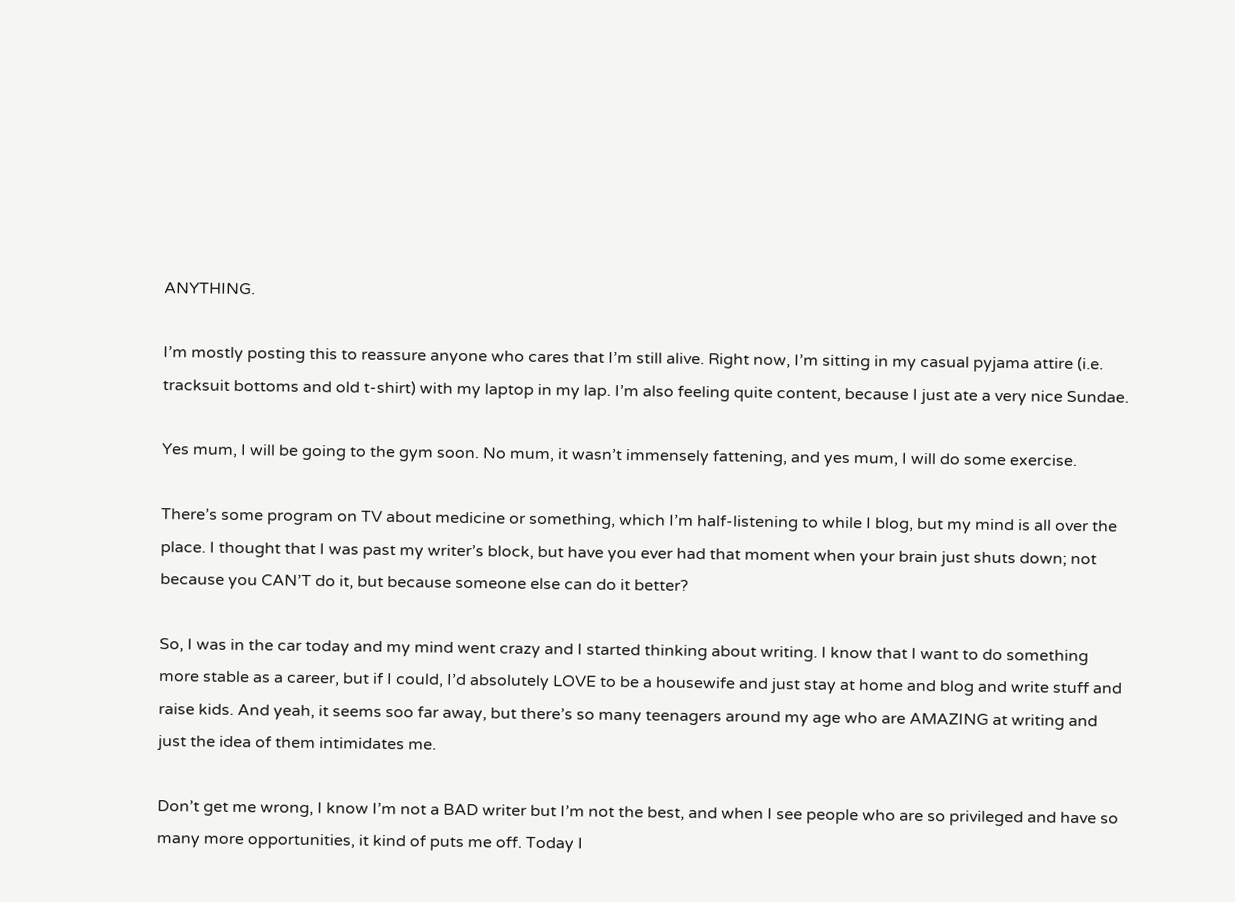ANYTHING.

I’m mostly posting this to reassure anyone who cares that I’m still alive. Right now, I’m sitting in my casual pyjama attire (i.e. tracksuit bottoms and old t-shirt) with my laptop in my lap. I’m also feeling quite content, because I just ate a very nice Sundae.

Yes mum, I will be going to the gym soon. No mum, it wasn’t immensely fattening, and yes mum, I will do some exercise.

There’s some program on TV about medicine or something, which I’m half-listening to while I blog, but my mind is all over the place. I thought that I was past my writer’s block, but have you ever had that moment when your brain just shuts down; not because you CAN’T do it, but because someone else can do it better?

So, I was in the car today and my mind went crazy and I started thinking about writing. I know that I want to do something more stable as a career, but if I could, I’d absolutely LOVE to be a housewife and just stay at home and blog and write stuff and raise kids. And yeah, it seems soo far away, but there’s so many teenagers around my age who are AMAZING at writing and just the idea of them intimidates me.

Don’t get me wrong, I know I’m not a BAD writer but I’m not the best, and when I see people who are so privileged and have so many more opportunities, it kind of puts me off. Today I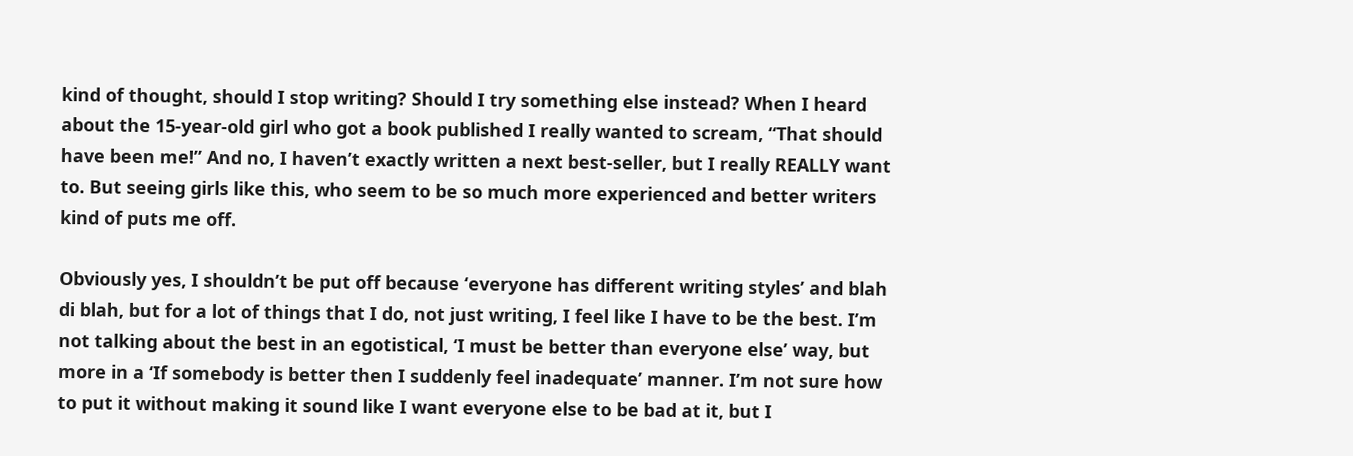kind of thought, should I stop writing? Should I try something else instead? When I heard about the 15-year-old girl who got a book published I really wanted to scream, “That should have been me!” And no, I haven’t exactly written a next best-seller, but I really REALLY want to. But seeing girls like this, who seem to be so much more experienced and better writers kind of puts me off.

Obviously yes, I shouldn’t be put off because ‘everyone has different writing styles’ and blah di blah, but for a lot of things that I do, not just writing, I feel like I have to be the best. I’m not talking about the best in an egotistical, ‘I must be better than everyone else’ way, but more in a ‘If somebody is better then I suddenly feel inadequate’ manner. I’m not sure how to put it without making it sound like I want everyone else to be bad at it, but I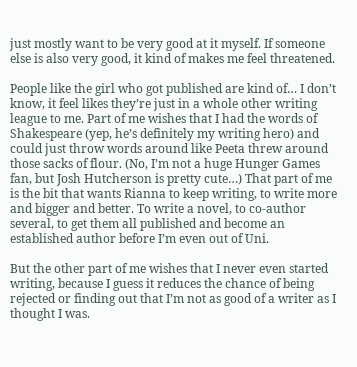just mostly want to be very good at it myself. If someone else is also very good, it kind of makes me feel threatened.

People like the girl who got published are kind of… I don’t know, it feel likes they’re just in a whole other writing league to me. Part of me wishes that I had the words of Shakespeare (yep, he’s definitely my writing hero) and could just throw words around like Peeta threw around those sacks of flour. (No, I’m not a huge Hunger Games fan, but Josh Hutcherson is pretty cute…) That part of me is the bit that wants Rianna to keep writing, to write more and bigger and better. To write a novel, to co-author several, to get them all published and become an established author before I’m even out of Uni.

But the other part of me wishes that I never even started writing, because I guess it reduces the chance of being rejected or finding out that I’m not as good of a writer as I thought I was.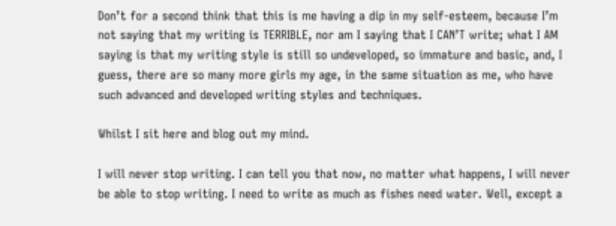Don’t for a second think that this is me having a dip in my self-esteem, because I’m not saying that my writing is TERRIBLE, nor am I saying that I CAN’T write; what I AM saying is that my writing style is still so undeveloped, so immature and basic, and, I guess, there are so many more girls my age, in the same situation as me, who have such advanced and developed writing styles and techniques.

Whilst I sit here and blog out my mind.

I will never stop writing. I can tell you that now, no matter what happens, I will never be able to stop writing. I need to write as much as fishes need water. Well, except a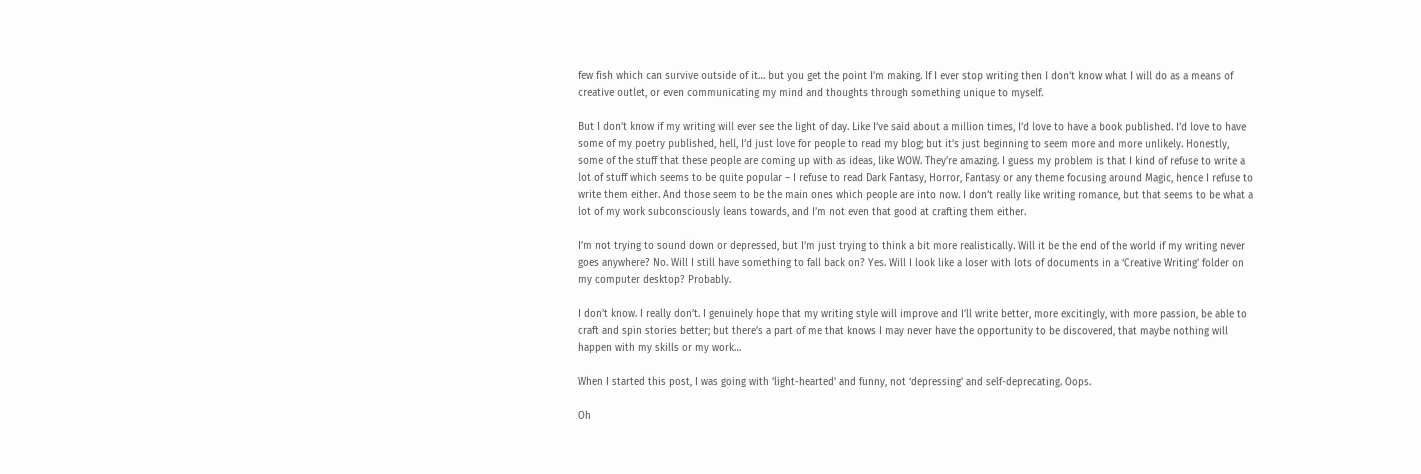few fish which can survive outside of it… but you get the point I’m making. If I ever stop writing then I don’t know what I will do as a means of creative outlet, or even communicating my mind and thoughts through something unique to myself.

But I don’t know if my writing will ever see the light of day. Like I’ve said about a million times, I’d love to have a book published. I’d love to have some of my poetry published, hell, I’d just love for people to read my blog; but it’s just beginning to seem more and more unlikely. Honestly, some of the stuff that these people are coming up with as ideas, like WOW. They’re amazing. I guess my problem is that I kind of refuse to write a lot of stuff which seems to be quite popular – I refuse to read Dark Fantasy, Horror, Fantasy or any theme focusing around Magic, hence I refuse to write them either. And those seem to be the main ones which people are into now. I don’t really like writing romance, but that seems to be what a lot of my work subconsciously leans towards, and I’m not even that good at crafting them either.

I’m not trying to sound down or depressed, but I’m just trying to think a bit more realistically. Will it be the end of the world if my writing never goes anywhere? No. Will I still have something to fall back on? Yes. Will I look like a loser with lots of documents in a ‘Creative Writing’ folder on my computer desktop? Probably.

I don’t know. I really don’t. I genuinely hope that my writing style will improve and I’ll write better, more excitingly, with more passion, be able to craft and spin stories better; but there’s a part of me that knows I may never have the opportunity to be discovered, that maybe nothing will happen with my skills or my work…

When I started this post, I was going with ‘light-hearted’ and funny, not ‘depressing’ and self-deprecating. Oops.

Oh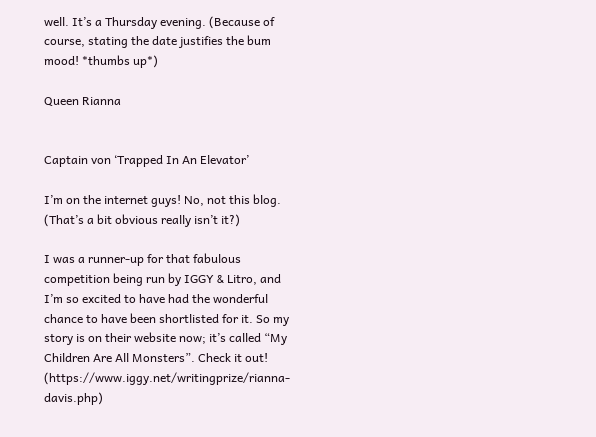well. It’s a Thursday evening. (Because of course, stating the date justifies the bum mood! *thumbs up*)

Queen Rianna


Captain von ‘Trapped In An Elevator’

I’m on the internet guys! No, not this blog. (That’s a bit obvious really isn’t it?)

I was a runner-up for that fabulous competition being run by IGGY & Litro, and I’m so excited to have had the wonderful chance to have been shortlisted for it. So my story is on their website now; it’s called “My Children Are All Monsters”. Check it out! (https://www.iggy.net/writingprize/rianna-davis.php)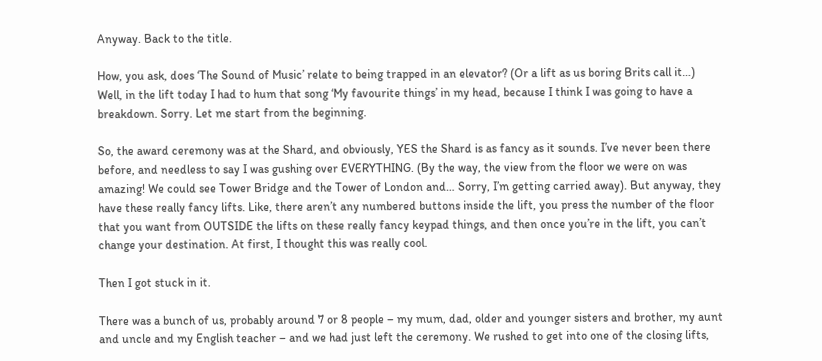Anyway. Back to the title.

How, you ask, does ‘The Sound of Music’ relate to being trapped in an elevator? (Or a lift as us boring Brits call it…) Well, in the lift today I had to hum that song ‘My favourite things’ in my head, because I think I was going to have a breakdown. Sorry. Let me start from the beginning.

So, the award ceremony was at the Shard, and obviously, YES the Shard is as fancy as it sounds. I’ve never been there before, and needless to say I was gushing over EVERYTHING. (By the way, the view from the floor we were on was amazing! We could see Tower Bridge and the Tower of London and… Sorry, I’m getting carried away). But anyway, they have these really fancy lifts. Like, there aren’t any numbered buttons inside the lift, you press the number of the floor that you want from OUTSIDE the lifts on these really fancy keypad things, and then once you’re in the lift, you can’t change your destination. At first, I thought this was really cool.

Then I got stuck in it.

There was a bunch of us, probably around 7 or 8 people – my mum, dad, older and younger sisters and brother, my aunt and uncle and my English teacher – and we had just left the ceremony. We rushed to get into one of the closing lifts,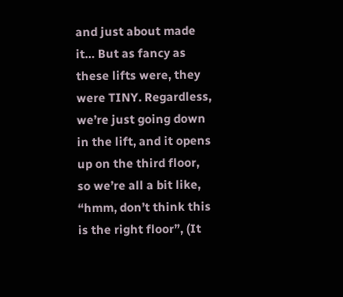and just about made it… But as fancy as these lifts were, they were TINY. Regardless, we’re just going down in the lift, and it opens up on the third floor, so we’re all a bit like, “hmm, don’t think this is the right floor”, (It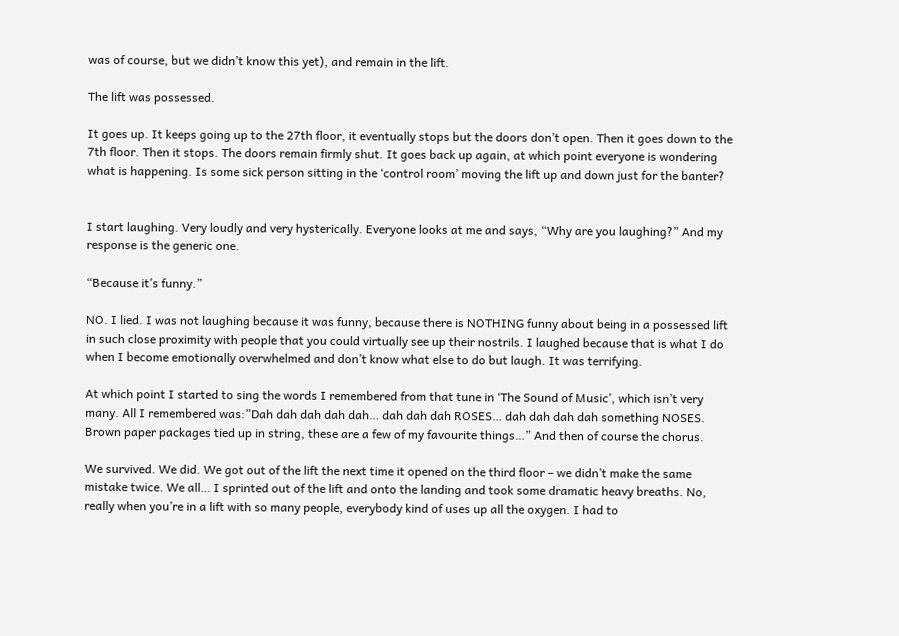was of course, but we didn’t know this yet), and remain in the lift.

The lift was possessed.

It goes up. It keeps going up to the 27th floor, it eventually stops but the doors don’t open. Then it goes down to the 7th floor. Then it stops. The doors remain firmly shut. It goes back up again, at which point everyone is wondering what is happening. Is some sick person sitting in the ‘control room’ moving the lift up and down just for the banter?


I start laughing. Very loudly and very hysterically. Everyone looks at me and says, “Why are you laughing?” And my response is the generic one.

“Because it’s funny.”

NO. I lied. I was not laughing because it was funny, because there is NOTHING funny about being in a possessed lift in such close proximity with people that you could virtually see up their nostrils. I laughed because that is what I do when I become emotionally overwhelmed and don’t know what else to do but laugh. It was terrifying.

At which point I started to sing the words I remembered from that tune in ‘The Sound of Music’, which isn’t very many. All I remembered was:”Dah dah dah dah dah… dah dah dah ROSES… dah dah dah dah something NOSES. Brown paper packages tied up in string, these are a few of my favourite things…” And then of course the chorus.

We survived. We did. We got out of the lift the next time it opened on the third floor – we didn’t make the same mistake twice. We all… I sprinted out of the lift and onto the landing and took some dramatic heavy breaths. No, really when you’re in a lift with so many people, everybody kind of uses up all the oxygen. I had to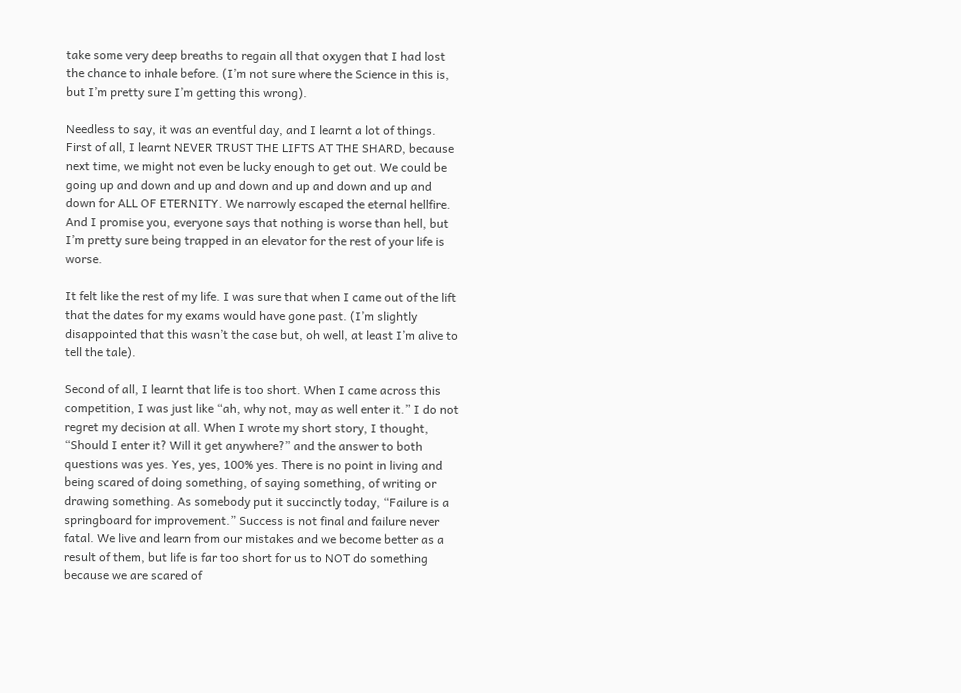take some very deep breaths to regain all that oxygen that I had lost the chance to inhale before. (I’m not sure where the Science in this is, but I’m pretty sure I’m getting this wrong).

Needless to say, it was an eventful day, and I learnt a lot of things. First of all, I learnt NEVER TRUST THE LIFTS AT THE SHARD, because next time, we might not even be lucky enough to get out. We could be going up and down and up and down and up and down and up and down for ALL OF ETERNITY. We narrowly escaped the eternal hellfire. And I promise you, everyone says that nothing is worse than hell, but I’m pretty sure being trapped in an elevator for the rest of your life is worse.

It felt like the rest of my life. I was sure that when I came out of the lift that the dates for my exams would have gone past. (I’m slightly disappointed that this wasn’t the case but, oh well, at least I’m alive to tell the tale).

Second of all, I learnt that life is too short. When I came across this competition, I was just like “ah, why not, may as well enter it.” I do not regret my decision at all. When I wrote my short story, I thought, “Should I enter it? Will it get anywhere?” and the answer to both questions was yes. Yes, yes, 100% yes. There is no point in living and being scared of doing something, of saying something, of writing or drawing something. As somebody put it succinctly today, “Failure is a springboard for improvement.” Success is not final and failure never fatal. We live and learn from our mistakes and we become better as a result of them, but life is far too short for us to NOT do something because we are scared of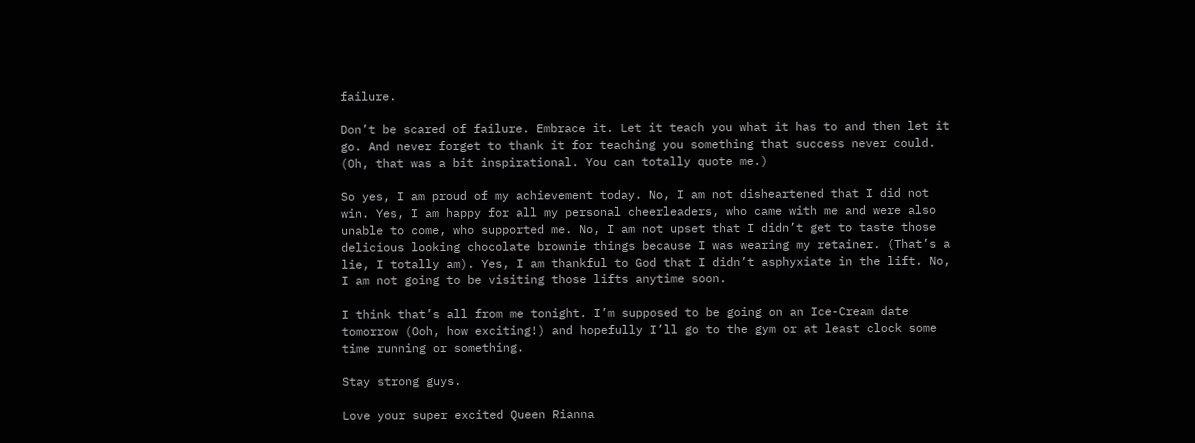failure.

Don’t be scared of failure. Embrace it. Let it teach you what it has to and then let it go. And never forget to thank it for teaching you something that success never could. (Oh, that was a bit inspirational. You can totally quote me.)

So yes, I am proud of my achievement today. No, I am not disheartened that I did not win. Yes, I am happy for all my personal cheerleaders, who came with me and were also unable to come, who supported me. No, I am not upset that I didn’t get to taste those delicious looking chocolate brownie things because I was wearing my retainer. (That’s a lie, I totally am). Yes, I am thankful to God that I didn’t asphyxiate in the lift. No, I am not going to be visiting those lifts anytime soon.

I think that’s all from me tonight. I’m supposed to be going on an Ice-Cream date tomorrow (Ooh, how exciting!) and hopefully I’ll go to the gym or at least clock some time running or something.

Stay strong guys.

Love your super excited Queen Rianna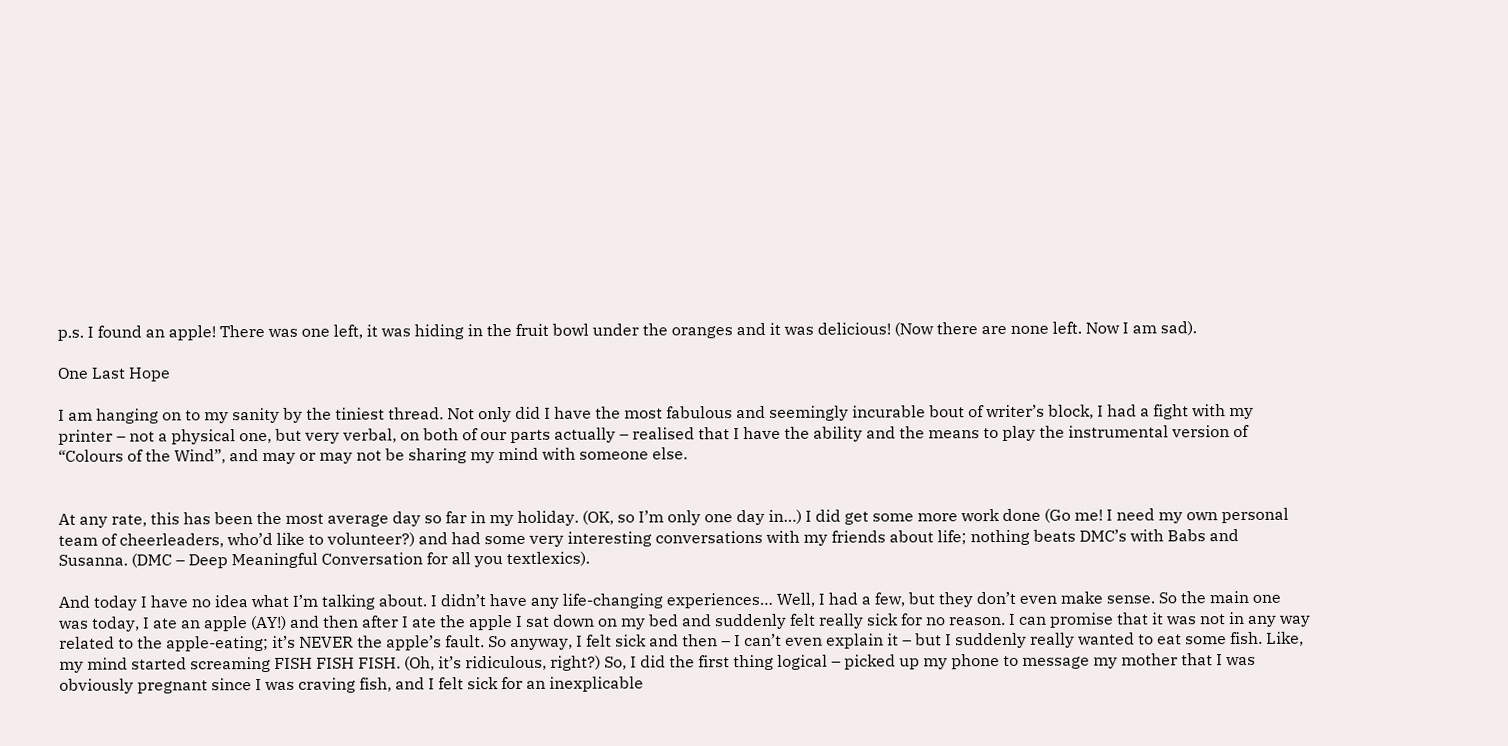p.s. I found an apple! There was one left, it was hiding in the fruit bowl under the oranges and it was delicious! (Now there are none left. Now I am sad).

One Last Hope

I am hanging on to my sanity by the tiniest thread. Not only did I have the most fabulous and seemingly incurable bout of writer’s block, I had a fight with my printer – not a physical one, but very verbal, on both of our parts actually – realised that I have the ability and the means to play the instrumental version of “Colours of the Wind”, and may or may not be sharing my mind with someone else.


At any rate, this has been the most average day so far in my holiday. (OK, so I’m only one day in…) I did get some more work done (Go me! I need my own personal team of cheerleaders, who’d like to volunteer?) and had some very interesting conversations with my friends about life; nothing beats DMC’s with Babs and Susanna. (DMC – Deep Meaningful Conversation for all you textlexics).

And today I have no idea what I’m talking about. I didn’t have any life-changing experiences… Well, I had a few, but they don’t even make sense. So the main one was today, I ate an apple (AY!) and then after I ate the apple I sat down on my bed and suddenly felt really sick for no reason. I can promise that it was not in any way related to the apple-eating; it’s NEVER the apple’s fault. So anyway, I felt sick and then – I can’t even explain it – but I suddenly really wanted to eat some fish. Like, my mind started screaming FISH FISH FISH. (Oh, it’s ridiculous, right?) So, I did the first thing logical – picked up my phone to message my mother that I was obviously pregnant since I was craving fish, and I felt sick for an inexplicable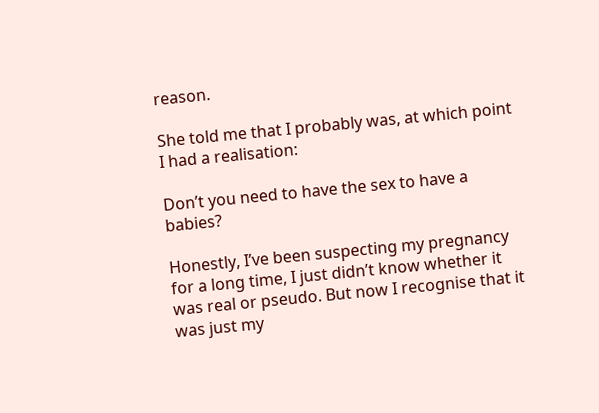reason.

She told me that I probably was, at which point I had a realisation:

Don’t you need to have the sex to have a babies?

Honestly, I’ve been suspecting my pregnancy for a long time, I just didn’t know whether it was real or pseudo. But now I recognise that it was just my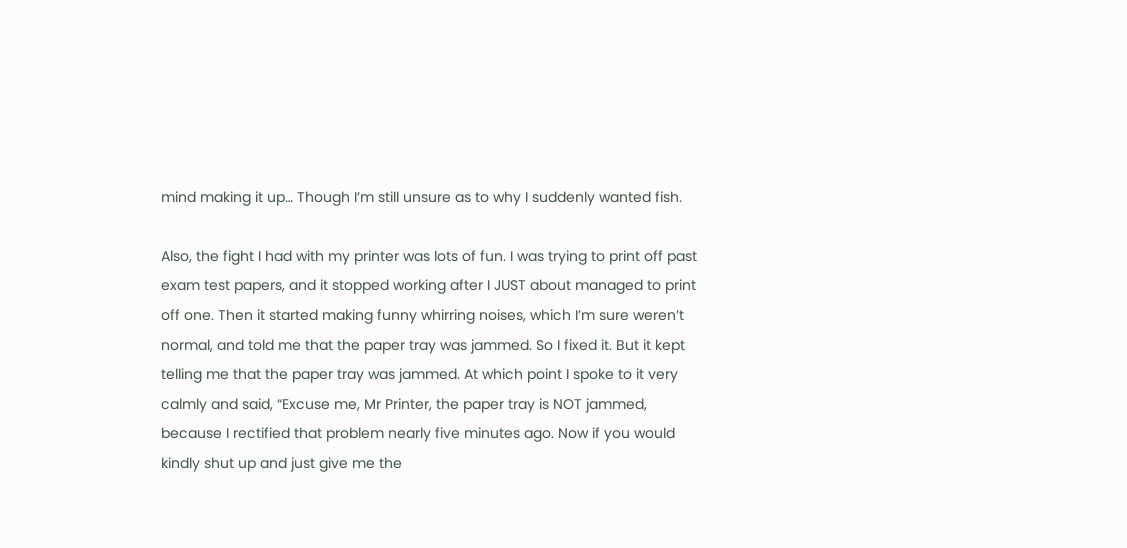mind making it up… Though I’m still unsure as to why I suddenly wanted fish.

Also, the fight I had with my printer was lots of fun. I was trying to print off past exam test papers, and it stopped working after I JUST about managed to print off one. Then it started making funny whirring noises, which I’m sure weren’t normal, and told me that the paper tray was jammed. So I fixed it. But it kept telling me that the paper tray was jammed. At which point I spoke to it very calmly and said, “Excuse me, Mr Printer, the paper tray is NOT jammed, because I rectified that problem nearly five minutes ago. Now if you would kindly shut up and just give me the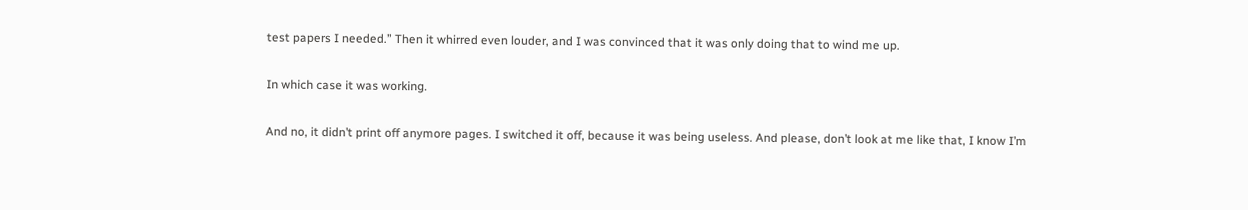test papers I needed.” Then it whirred even louder, and I was convinced that it was only doing that to wind me up.

In which case it was working.

And no, it didn’t print off anymore pages. I switched it off, because it was being useless. And please, don’t look at me like that, I know I’m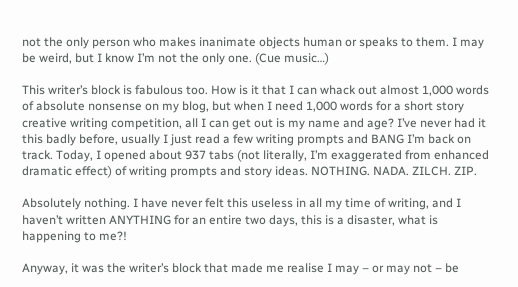not the only person who makes inanimate objects human or speaks to them. I may be weird, but I know I’m not the only one. (Cue music…)

This writer’s block is fabulous too. How is it that I can whack out almost 1,000 words of absolute nonsense on my blog, but when I need 1,000 words for a short story creative writing competition, all I can get out is my name and age? I’ve never had it this badly before, usually I just read a few writing prompts and BANG I’m back on track. Today, I opened about 937 tabs (not literally, I’m exaggerated from enhanced dramatic effect) of writing prompts and story ideas. NOTHING. NADA. ZILCH. ZIP.

Absolutely nothing. I have never felt this useless in all my time of writing, and I haven’t written ANYTHING for an entire two days, this is a disaster, what is happening to me?!

Anyway, it was the writer’s block that made me realise I may – or may not – be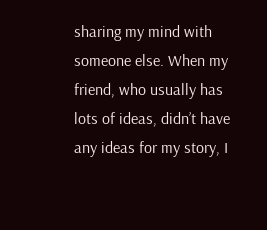sharing my mind with someone else. When my friend, who usually has lots of ideas, didn’t have any ideas for my story, I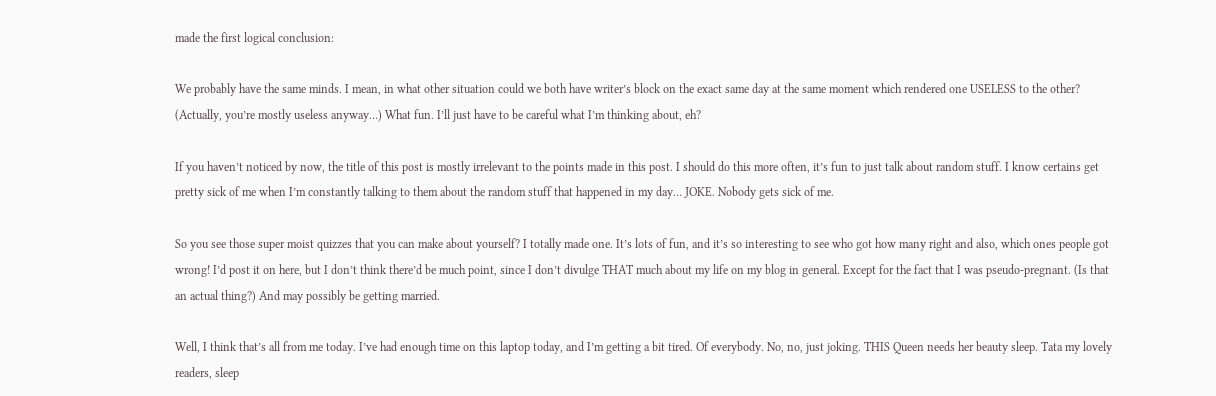made the first logical conclusion:

We probably have the same minds. I mean, in what other situation could we both have writer’s block on the exact same day at the same moment which rendered one USELESS to the other? (Actually, you’re mostly useless anyway…) What fun. I’ll just have to be careful what I’m thinking about, eh?

If you haven’t noticed by now, the title of this post is mostly irrelevant to the points made in this post. I should do this more often, it’s fun to just talk about random stuff. I know certains get pretty sick of me when I’m constantly talking to them about the random stuff that happened in my day… JOKE. Nobody gets sick of me.

So you see those super moist quizzes that you can make about yourself? I totally made one. It’s lots of fun, and it’s so interesting to see who got how many right and also, which ones people got wrong! I’d post it on here, but I don’t think there’d be much point, since I don’t divulge THAT much about my life on my blog in general. Except for the fact that I was pseudo-pregnant. (Is that an actual thing?) And may possibly be getting married.

Well, I think that’s all from me today. I’ve had enough time on this laptop today, and I’m getting a bit tired. Of everybody. No, no, just joking. THIS Queen needs her beauty sleep. Tata my lovely readers, sleep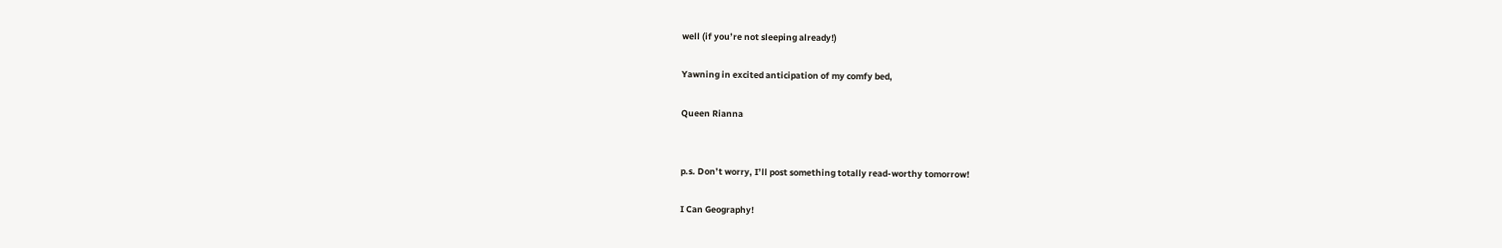well (if you’re not sleeping already!)

Yawning in excited anticipation of my comfy bed,

Queen Rianna


p.s. Don’t worry, I’ll post something totally read-worthy tomorrow!

I Can Geography!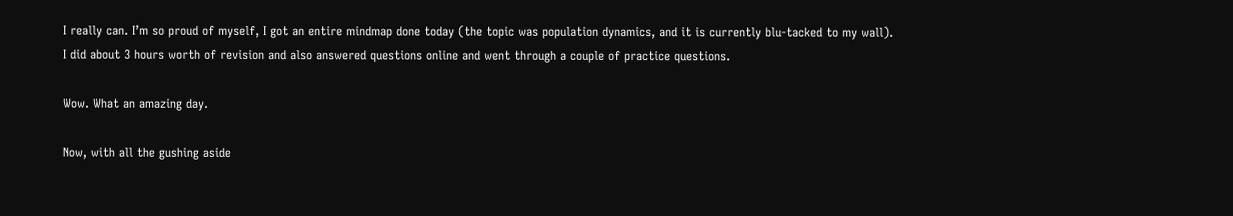I really can. I’m so proud of myself, I got an entire mindmap done today (the topic was population dynamics, and it is currently blu-tacked to my wall). I did about 3 hours worth of revision and also answered questions online and went through a couple of practice questions.

Wow. What an amazing day.

Now, with all the gushing aside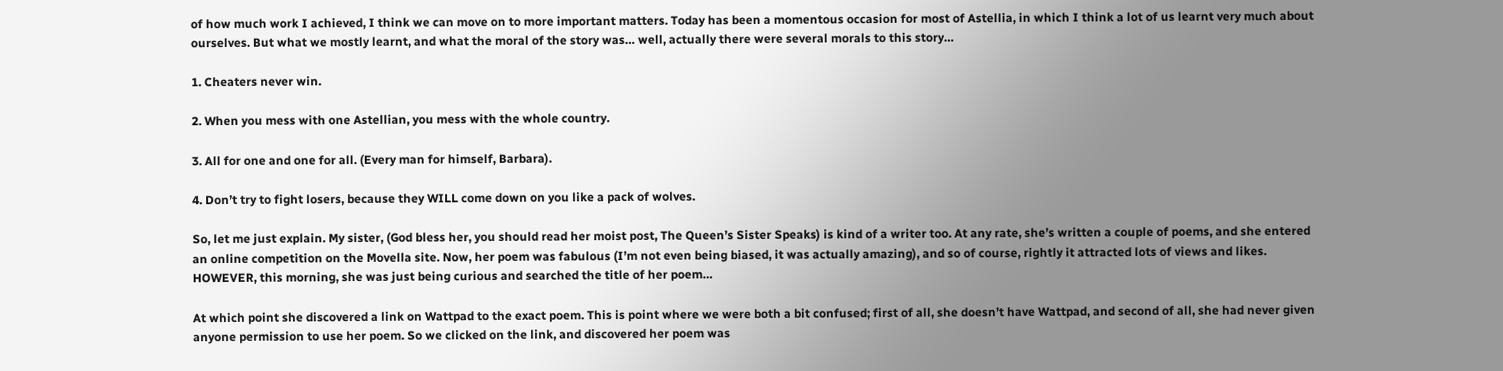of how much work I achieved, I think we can move on to more important matters. Today has been a momentous occasion for most of Astellia, in which I think a lot of us learnt very much about ourselves. But what we mostly learnt, and what the moral of the story was… well, actually there were several morals to this story…

1. Cheaters never win.

2. When you mess with one Astellian, you mess with the whole country.

3. All for one and one for all. (Every man for himself, Barbara).

4. Don’t try to fight losers, because they WILL come down on you like a pack of wolves.

So, let me just explain. My sister, (God bless her, you should read her moist post, The Queen’s Sister Speaks) is kind of a writer too. At any rate, she’s written a couple of poems, and she entered an online competition on the Movella site. Now, her poem was fabulous (I’m not even being biased, it was actually amazing), and so of course, rightly it attracted lots of views and likes. HOWEVER, this morning, she was just being curious and searched the title of her poem…

At which point she discovered a link on Wattpad to the exact poem. This is point where we were both a bit confused; first of all, she doesn’t have Wattpad, and second of all, she had never given anyone permission to use her poem. So we clicked on the link, and discovered her poem was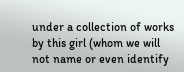under a collection of works by this girl (whom we will not name or even identify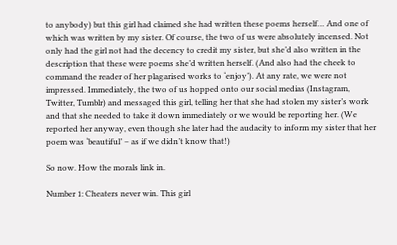to anybody) but this girl had claimed she had written these poems herself… And one of which was written by my sister. Of course, the two of us were absolutely incensed. Not only had the girl not had the decency to credit my sister, but she’d also written in the description that these were poems she’d written herself. (And also had the cheek to command the reader of her plagarised works to ‘enjoy’). At any rate, we were not impressed. Immediately, the two of us hopped onto our social medias (Instagram, Twitter, Tumblr) and messaged this girl, telling her that she had stolen my sister’s work and that she needed to take it down immediately or we would be reporting her. (We reported her anyway, even though she later had the audacity to inform my sister that her poem was ‘beautiful’ – as if we didn’t know that!)

So now. How the morals link in.

Number 1: Cheaters never win. This girl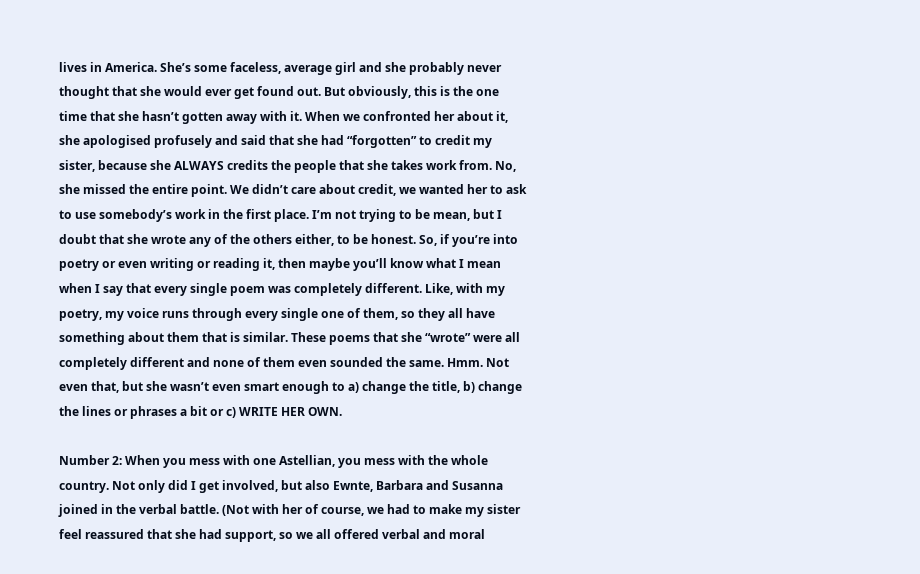lives in America. She’s some faceless, average girl and she probably never thought that she would ever get found out. But obviously, this is the one time that she hasn’t gotten away with it. When we confronted her about it, she apologised profusely and said that she had “forgotten” to credit my sister, because she ALWAYS credits the people that she takes work from. No, she missed the entire point. We didn’t care about credit, we wanted her to ask to use somebody’s work in the first place. I’m not trying to be mean, but I doubt that she wrote any of the others either, to be honest. So, if you’re into poetry or even writing or reading it, then maybe you’ll know what I mean when I say that every single poem was completely different. Like, with my poetry, my voice runs through every single one of them, so they all have something about them that is similar. These poems that she “wrote” were all completely different and none of them even sounded the same. Hmm. Not even that, but she wasn’t even smart enough to a) change the title, b) change the lines or phrases a bit or c) WRITE HER OWN.

Number 2: When you mess with one Astellian, you mess with the whole country. Not only did I get involved, but also Ewnte, Barbara and Susanna joined in the verbal battle. (Not with her of course, we had to make my sister feel reassured that she had support, so we all offered verbal and moral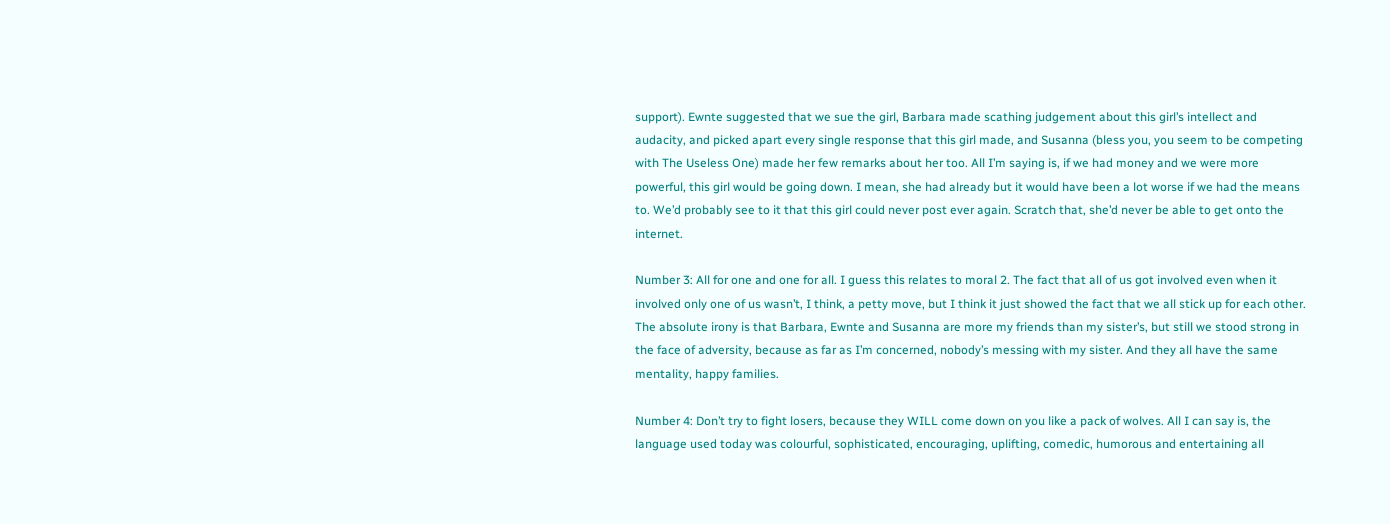support). Ewnte suggested that we sue the girl, Barbara made scathing judgement about this girl’s intellect and audacity, and picked apart every single response that this girl made, and Susanna (bless you, you seem to be competing with The Useless One) made her few remarks about her too. All I’m saying is, if we had money and we were more powerful, this girl would be going down. I mean, she had already but it would have been a lot worse if we had the means to. We’d probably see to it that this girl could never post ever again. Scratch that, she’d never be able to get onto the internet.

Number 3: All for one and one for all. I guess this relates to moral 2. The fact that all of us got involved even when it involved only one of us wasn’t, I think, a petty move, but I think it just showed the fact that we all stick up for each other. The absolute irony is that Barbara, Ewnte and Susanna are more my friends than my sister’s, but still we stood strong in the face of adversity, because as far as I’m concerned, nobody’s messing with my sister. And they all have the same mentality, happy families.

Number 4: Don’t try to fight losers, because they WILL come down on you like a pack of wolves. All I can say is, the language used today was colourful, sophisticated, encouraging, uplifting, comedic, humorous and entertaining all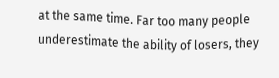at the same time. Far too many people underestimate the ability of losers, they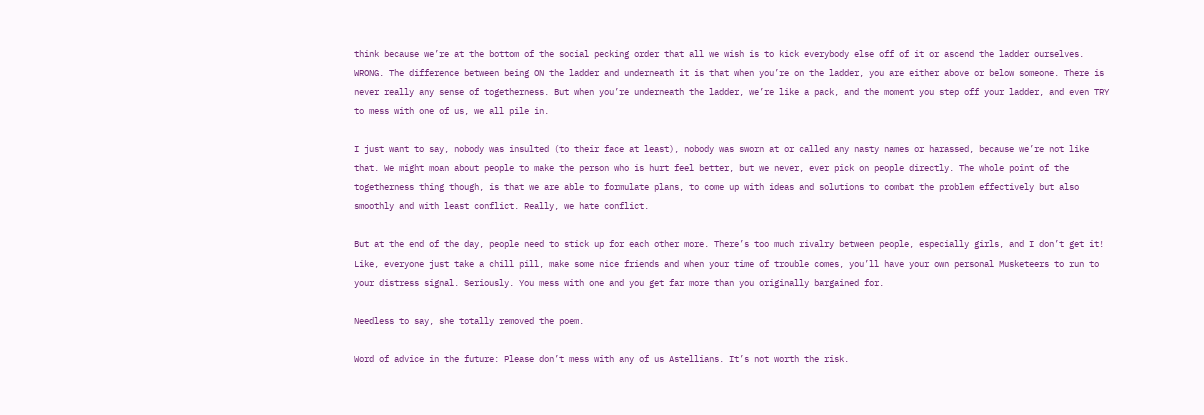think because we’re at the bottom of the social pecking order that all we wish is to kick everybody else off of it or ascend the ladder ourselves. WRONG. The difference between being ON the ladder and underneath it is that when you’re on the ladder, you are either above or below someone. There is never really any sense of togetherness. But when you’re underneath the ladder, we’re like a pack, and the moment you step off your ladder, and even TRY to mess with one of us, we all pile in.

I just want to say, nobody was insulted (to their face at least), nobody was sworn at or called any nasty names or harassed, because we’re not like that. We might moan about people to make the person who is hurt feel better, but we never, ever pick on people directly. The whole point of the togetherness thing though, is that we are able to formulate plans, to come up with ideas and solutions to combat the problem effectively but also smoothly and with least conflict. Really, we hate conflict.

But at the end of the day, people need to stick up for each other more. There’s too much rivalry between people, especially girls, and I don’t get it! Like, everyone just take a chill pill, make some nice friends and when your time of trouble comes, you’ll have your own personal Musketeers to run to your distress signal. Seriously. You mess with one and you get far more than you originally bargained for.

Needless to say, she totally removed the poem.

Word of advice in the future: Please don’t mess with any of us Astellians. It’s not worth the risk.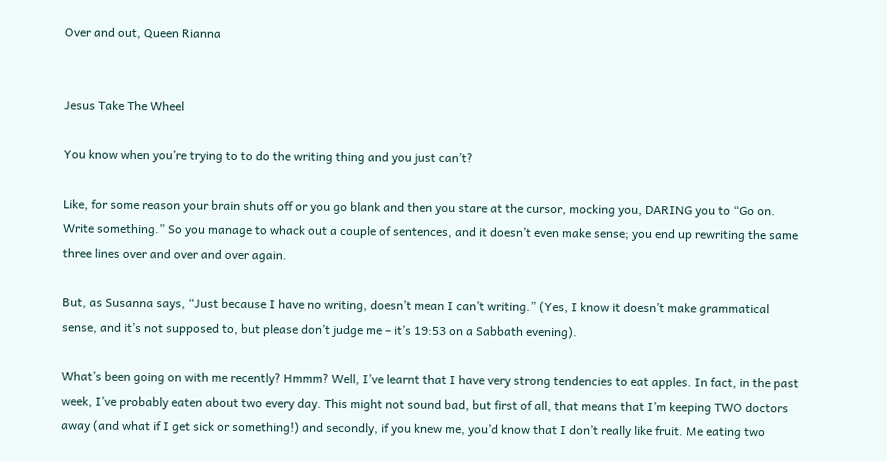Over and out, Queen Rianna


Jesus Take The Wheel

You know when you’re trying to to do the writing thing and you just can’t?

Like, for some reason your brain shuts off or you go blank and then you stare at the cursor, mocking you, DARING you to “Go on. Write something.” So you manage to whack out a couple of sentences, and it doesn’t even make sense; you end up rewriting the same three lines over and over and over again.

But, as Susanna says, “Just because I have no writing, doesn’t mean I can’t writing.” (Yes, I know it doesn’t make grammatical sense, and it’s not supposed to, but please don’t judge me – it’s 19:53 on a Sabbath evening).

What’s been going on with me recently? Hmmm? Well, I’ve learnt that I have very strong tendencies to eat apples. In fact, in the past week, I’ve probably eaten about two every day. This might not sound bad, but first of all, that means that I’m keeping TWO doctors away (and what if I get sick or something!) and secondly, if you knew me, you’d know that I don’t really like fruit. Me eating two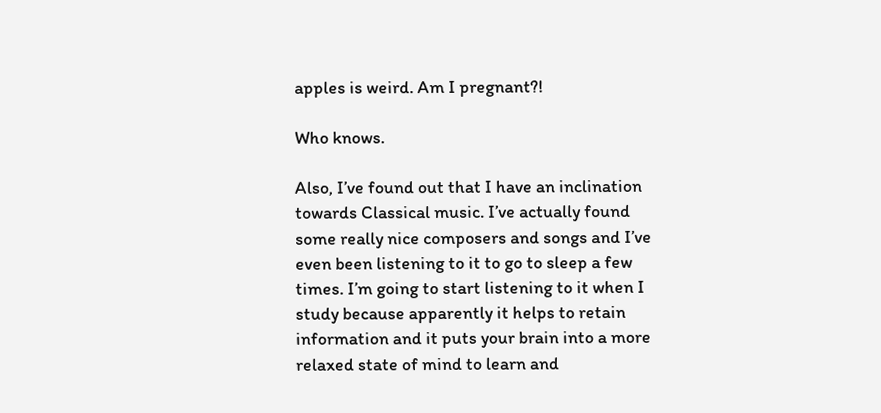apples is weird. Am I pregnant?!

Who knows.

Also, I’ve found out that I have an inclination towards Classical music. I’ve actually found some really nice composers and songs and I’ve even been listening to it to go to sleep a few times. I’m going to start listening to it when I study because apparently it helps to retain information and it puts your brain into a more relaxed state of mind to learn and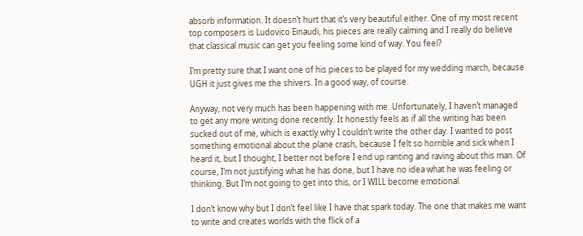absorb information. It doesn’t hurt that it’s very beautiful either. One of my most recent top composers is Ludovico Einaudi, his pieces are really calming and I really do believe that classical music can get you feeling some kind of way. You feel?

I’m pretty sure that I want one of his pieces to be played for my wedding march, because UGH it just gives me the shivers. In a good way, of course.

Anyway, not very much has been happening with me. Unfortunately, I haven’t managed to get any more writing done recently. It honestly feels as if all the writing has been sucked out of me, which is exactly why I couldn’t write the other day. I wanted to post something emotional about the plane crash, because I felt so horrible and sick when I heard it, but I thought, I better not before I end up ranting and raving about this man. Of course, I’m not justifying what he has done, but I have no idea what he was feeling or thinking. But I’m not going to get into this, or I WILL become emotional.

I don’t know why but I don’t feel like I have that spark today. The one that makes me want to write and creates worlds with the flick of a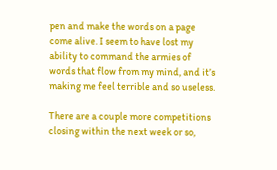pen and make the words on a page come alive. I seem to have lost my ability to command the armies of words that flow from my mind, and it’s making me feel terrible and so useless.

There are a couple more competitions closing within the next week or so,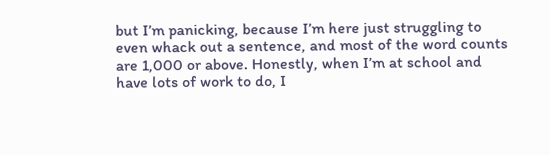but I’m panicking, because I’m here just struggling to even whack out a sentence, and most of the word counts are 1,000 or above. Honestly, when I’m at school and have lots of work to do, I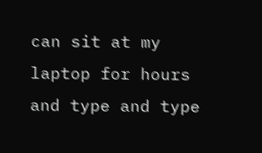can sit at my laptop for hours and type and type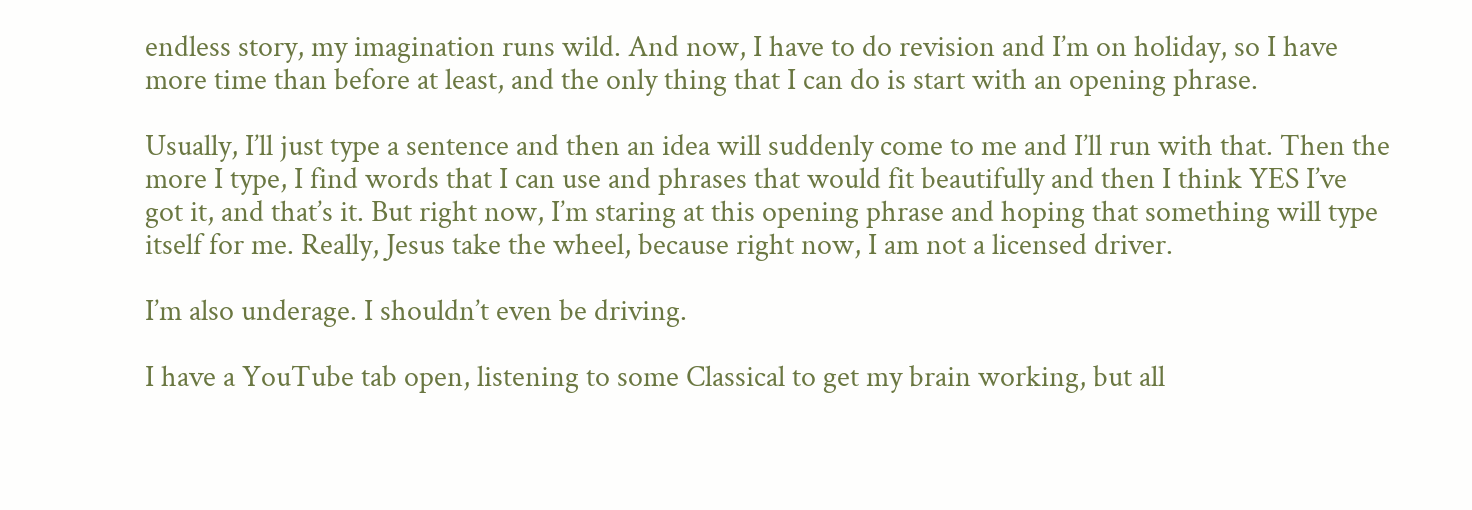endless story, my imagination runs wild. And now, I have to do revision and I’m on holiday, so I have more time than before at least, and the only thing that I can do is start with an opening phrase.

Usually, I’ll just type a sentence and then an idea will suddenly come to me and I’ll run with that. Then the more I type, I find words that I can use and phrases that would fit beautifully and then I think YES I’ve got it, and that’s it. But right now, I’m staring at this opening phrase and hoping that something will type itself for me. Really, Jesus take the wheel, because right now, I am not a licensed driver.

I’m also underage. I shouldn’t even be driving.

I have a YouTube tab open, listening to some Classical to get my brain working, but all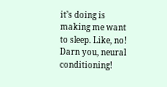it’s doing is making me want to sleep. Like, no! Darn you, neural conditioning!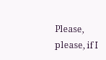Please, please, if I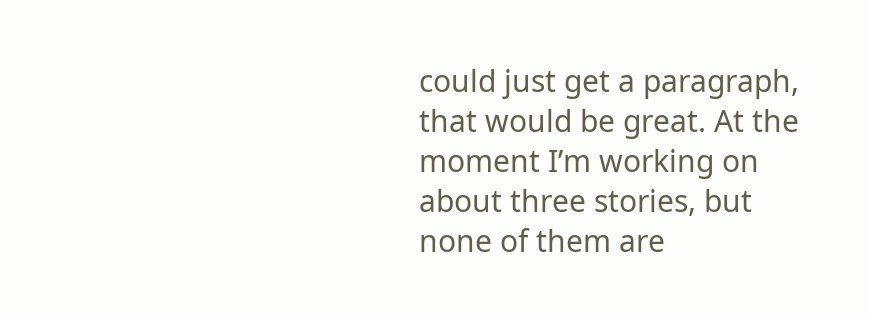could just get a paragraph, that would be great. At the moment I’m working on about three stories, but none of them are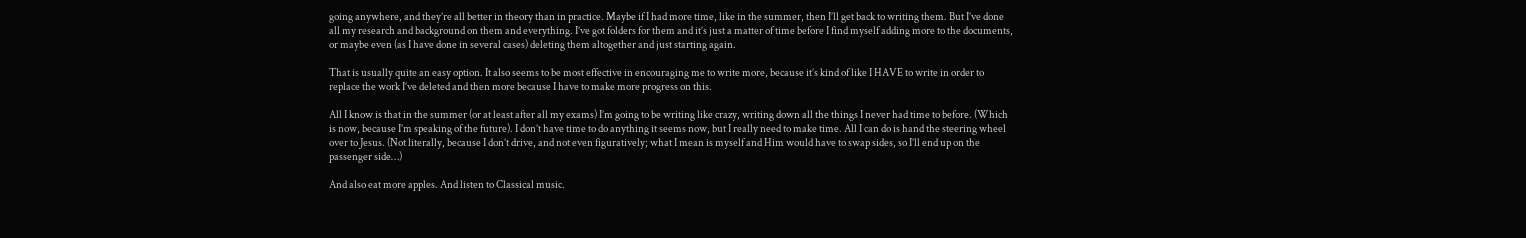going anywhere, and they’re all better in theory than in practice. Maybe if I had more time, like in the summer, then I’ll get back to writing them. But I’ve done all my research and background on them and everything. I’ve got folders for them and it’s just a matter of time before I find myself adding more to the documents, or maybe even (as I have done in several cases) deleting them altogether and just starting again.

That is usually quite an easy option. It also seems to be most effective in encouraging me to write more, because it’s kind of like I HAVE to write in order to replace the work I’ve deleted and then more because I have to make more progress on this.

All I know is that in the summer (or at least after all my exams) I’m going to be writing like crazy, writing down all the things I never had time to before. (Which is now, because I’m speaking of the future). I don’t have time to do anything it seems now, but I really need to make time. All I can do is hand the steering wheel over to Jesus. (Not literally, because I don’t drive, and not even figuratively; what I mean is myself and Him would have to swap sides, so I’ll end up on the passenger side…)

And also eat more apples. And listen to Classical music.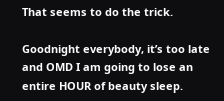That seems to do the trick.

Goodnight everybody, it’s too late and OMD I am going to lose an entire HOUR of beauty sleep.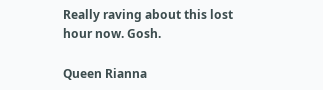Really raving about this lost hour now. Gosh.

Queen Rianna